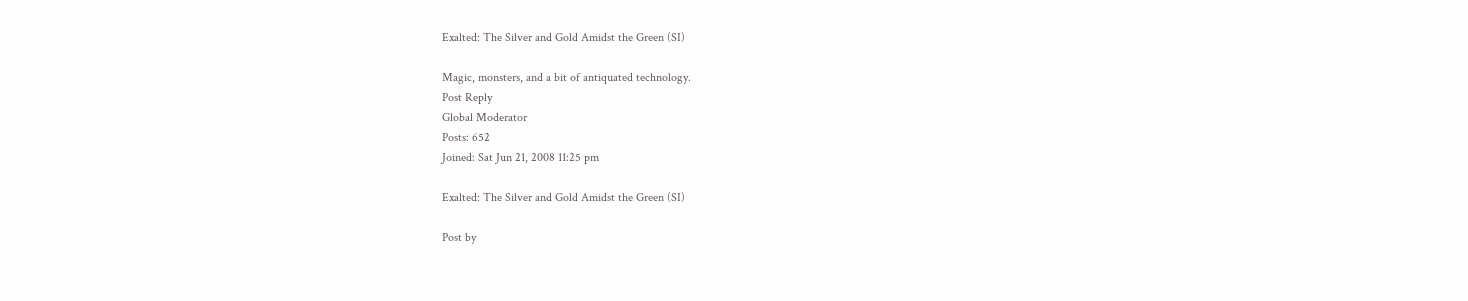Exalted: The Silver and Gold Amidst the Green (SI)

Magic, monsters, and a bit of antiquated technology.
Post Reply
Global Moderator
Posts: 652
Joined: Sat Jun 21, 2008 11:25 pm

Exalted: The Silver and Gold Amidst the Green (SI)

Post by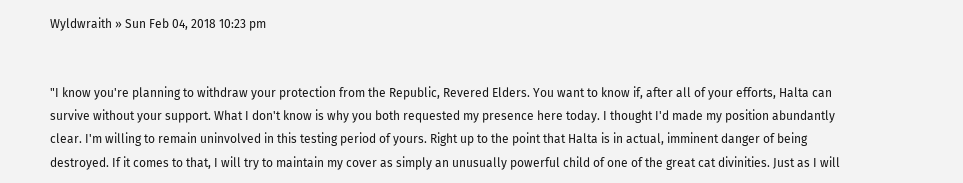Wyldwraith » Sun Feb 04, 2018 10:23 pm


"I know you're planning to withdraw your protection from the Republic, Revered Elders. You want to know if, after all of your efforts, Halta can survive without your support. What I don't know is why you both requested my presence here today. I thought I'd made my position abundantly clear. I'm willing to remain uninvolved in this testing period of yours. Right up to the point that Halta is in actual, imminent danger of being destroyed. If it comes to that, I will try to maintain my cover as simply an unusually powerful child of one of the great cat divinities. Just as I will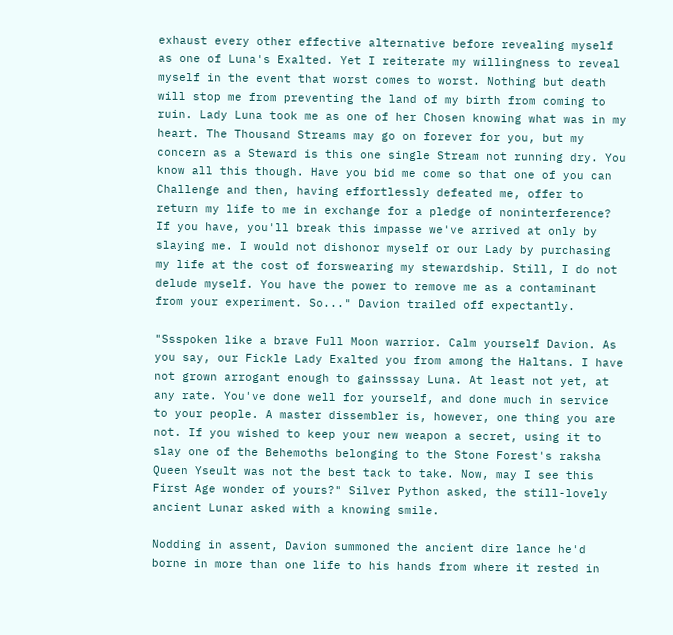exhaust every other effective alternative before revealing myself as one of Luna's Exalted. Yet I reiterate my willingness to reveal myself in the event that worst comes to worst. Nothing but death will stop me from preventing the land of my birth from coming to ruin. Lady Luna took me as one of her Chosen knowing what was in my heart. The Thousand Streams may go on forever for you, but my concern as a Steward is this one single Stream not running dry. You know all this though. Have you bid me come so that one of you can Challenge and then, having effortlessly defeated me, offer to return my life to me in exchange for a pledge of noninterference? If you have, you'll break this impasse we've arrived at only by slaying me. I would not dishonor myself or our Lady by purchasing my life at the cost of forswearing my stewardship. Still, I do not delude myself. You have the power to remove me as a contaminant from your experiment. So..." Davion trailed off expectantly.

"Ssspoken like a brave Full Moon warrior. Calm yourself Davion. As you say, our Fickle Lady Exalted you from among the Haltans. I have not grown arrogant enough to gainsssay Luna. At least not yet, at any rate. You've done well for yourself, and done much in service to your people. A master dissembler is, however, one thing you are not. If you wished to keep your new weapon a secret, using it to slay one of the Behemoths belonging to the Stone Forest's raksha Queen Yseult was not the best tack to take. Now, may I see this First Age wonder of yours?" Silver Python asked, the still-lovely ancient Lunar asked with a knowing smile.

Nodding in assent, Davion summoned the ancient dire lance he'd borne in more than one life to his hands from where it rested in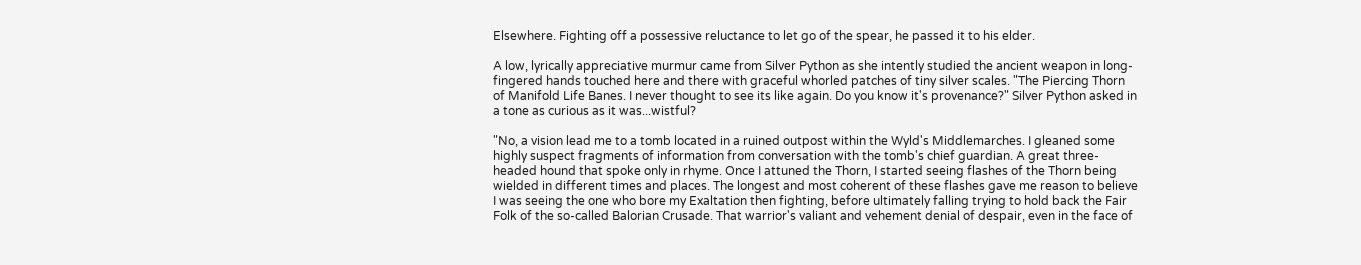Elsewhere. Fighting off a possessive reluctance to let go of the spear, he passed it to his elder.

A low, lyrically appreciative murmur came from Silver Python as she intently studied the ancient weapon in long-fingered hands touched here and there with graceful whorled patches of tiny silver scales. "The Piercing Thorn of Manifold Life Banes. I never thought to see its like again. Do you know it's provenance?" Silver Python asked in a tone as curious as it was...wistful?

"No, a vision lead me to a tomb located in a ruined outpost within the Wyld's Middlemarches. I gleaned some highly suspect fragments of information from conversation with the tomb's chief guardian. A great three-headed hound that spoke only in rhyme. Once I attuned the Thorn, I started seeing flashes of the Thorn being wielded in different times and places. The longest and most coherent of these flashes gave me reason to believe I was seeing the one who bore my Exaltation then fighting, before ultimately falling trying to hold back the Fair Folk of the so-called Balorian Crusade. That warrior's valiant and vehement denial of despair, even in the face of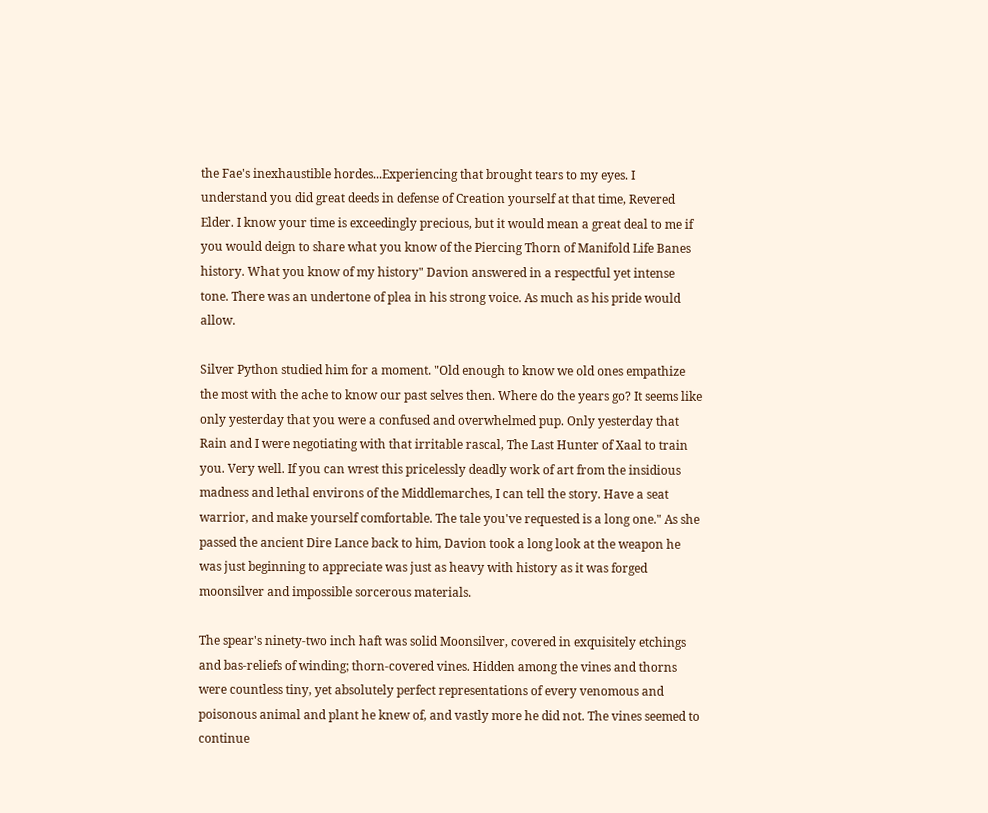the Fae's inexhaustible hordes...Experiencing that brought tears to my eyes. I understand you did great deeds in defense of Creation yourself at that time, Revered Elder. I know your time is exceedingly precious, but it would mean a great deal to me if you would deign to share what you know of the Piercing Thorn of Manifold Life Banes history. What you know of my history" Davion answered in a respectful yet intense tone. There was an undertone of plea in his strong voice. As much as his pride would allow.

Silver Python studied him for a moment. "Old enough to know we old ones empathize the most with the ache to know our past selves then. Where do the years go? It seems like only yesterday that you were a confused and overwhelmed pup. Only yesterday that Rain and I were negotiating with that irritable rascal, The Last Hunter of Xaal to train you. Very well. If you can wrest this pricelessly deadly work of art from the insidious madness and lethal environs of the Middlemarches, I can tell the story. Have a seat warrior, and make yourself comfortable. The tale you've requested is a long one." As she passed the ancient Dire Lance back to him, Davion took a long look at the weapon he was just beginning to appreciate was just as heavy with history as it was forged moonsilver and impossible sorcerous materials.

The spear's ninety-two inch haft was solid Moonsilver, covered in exquisitely etchings and bas-reliefs of winding; thorn-covered vines. Hidden among the vines and thorns were countless tiny, yet absolutely perfect representations of every venomous and poisonous animal and plant he knew of, and vastly more he did not. The vines seemed to continue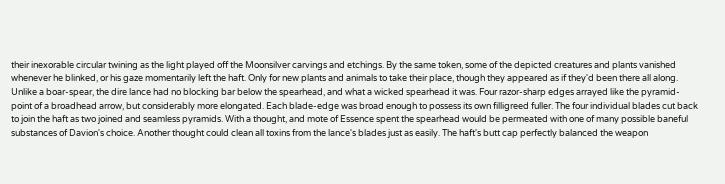their inexorable circular twining as the light played off the Moonsilver carvings and etchings. By the same token, some of the depicted creatures and plants vanished whenever he blinked, or his gaze momentarily left the haft. Only for new plants and animals to take their place, though they appeared as if they'd been there all along. Unlike a boar-spear, the dire lance had no blocking bar below the spearhead, and what a wicked spearhead it was. Four razor-sharp edges arrayed like the pyramid-point of a broadhead arrow, but considerably more elongated. Each blade-edge was broad enough to possess its own filligreed fuller. The four individual blades cut back to join the haft as two joined and seamless pyramids. With a thought, and mote of Essence spent the spearhead would be permeated with one of many possible baneful substances of Davion's choice. Another thought could clean all toxins from the lance's blades just as easily. The haft's butt cap perfectly balanced the weapon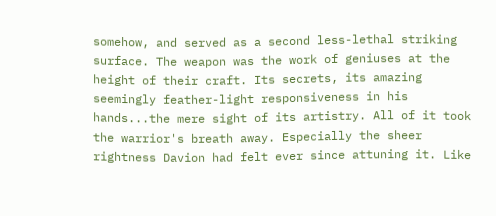somehow, and served as a second less-lethal striking surface. The weapon was the work of geniuses at the height of their craft. Its secrets, its amazing seemingly feather-light responsiveness in his hands...the mere sight of its artistry. All of it took the warrior's breath away. Especially the sheer rightness Davion had felt ever since attuning it. Like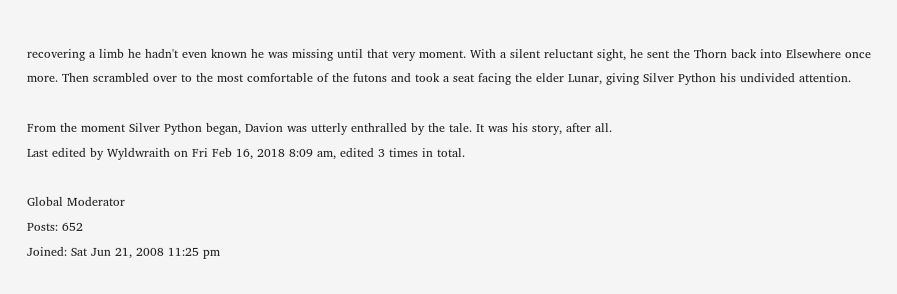recovering a limb he hadn't even known he was missing until that very moment. With a silent reluctant sight, he sent the Thorn back into Elsewhere once more. Then scrambled over to the most comfortable of the futons and took a seat facing the elder Lunar, giving Silver Python his undivided attention.

From the moment Silver Python began, Davion was utterly enthralled by the tale. It was his story, after all.
Last edited by Wyldwraith on Fri Feb 16, 2018 8:09 am, edited 3 times in total.

Global Moderator
Posts: 652
Joined: Sat Jun 21, 2008 11:25 pm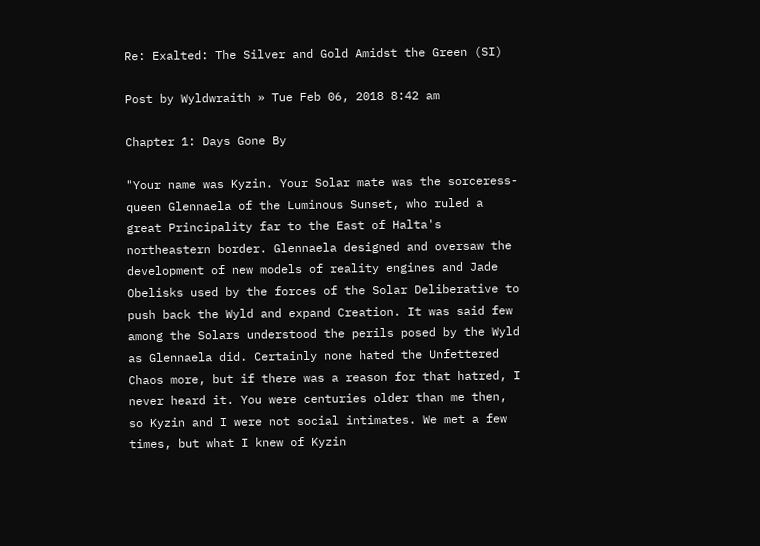Re: Exalted: The Silver and Gold Amidst the Green (SI)

Post by Wyldwraith » Tue Feb 06, 2018 8:42 am

Chapter 1: Days Gone By

"Your name was Kyzin. Your Solar mate was the sorceress-queen Glennaela of the Luminous Sunset, who ruled a great Principality far to the East of Halta's northeastern border. Glennaela designed and oversaw the development of new models of reality engines and Jade Obelisks used by the forces of the Solar Deliberative to push back the Wyld and expand Creation. It was said few among the Solars understood the perils posed by the Wyld as Glennaela did. Certainly none hated the Unfettered Chaos more, but if there was a reason for that hatred, I never heard it. You were centuries older than me then, so Kyzin and I were not social intimates. We met a few times, but what I knew of Kyzin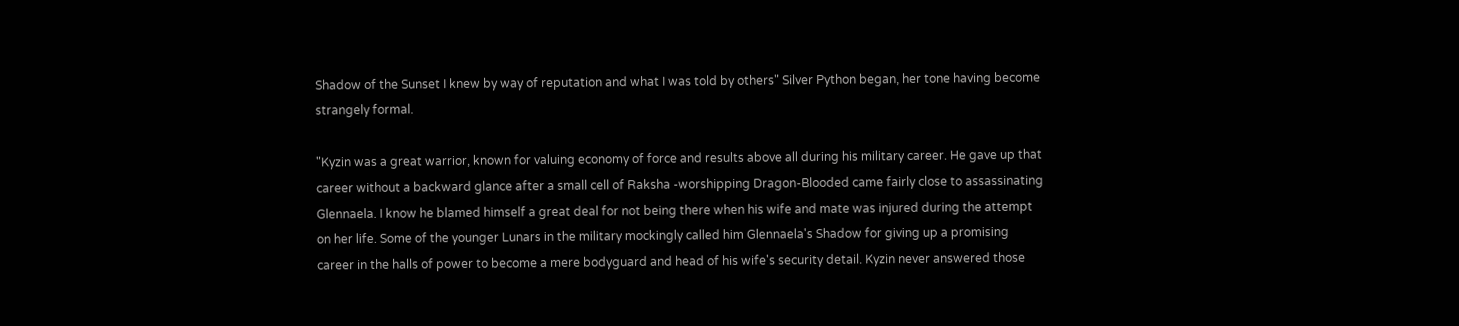Shadow of the Sunset I knew by way of reputation and what I was told by others" Silver Python began, her tone having become strangely formal.

"Kyzin was a great warrior, known for valuing economy of force and results above all during his military career. He gave up that career without a backward glance after a small cell of Raksha -worshipping Dragon-Blooded came fairly close to assassinating Glennaela. I know he blamed himself a great deal for not being there when his wife and mate was injured during the attempt on her life. Some of the younger Lunars in the military mockingly called him Glennaela's Shadow for giving up a promising career in the halls of power to become a mere bodyguard and head of his wife's security detail. Kyzin never answered those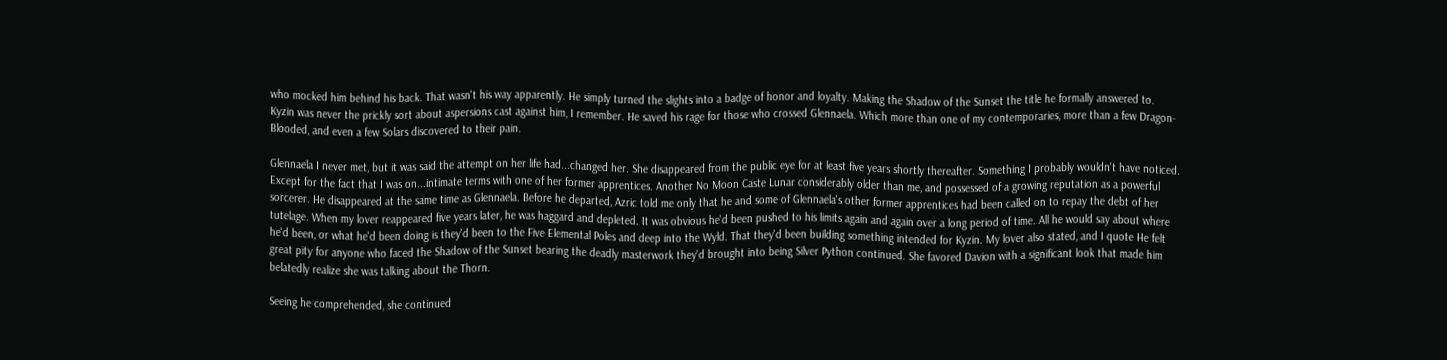who mocked him behind his back. That wasn't his way apparently. He simply turned the slights into a badge of honor and loyalty. Making the Shadow of the Sunset the title he formally answered to. Kyzin was never the prickly sort about aspersions cast against him, I remember. He saved his rage for those who crossed Glennaela. Which more than one of my contemporaries, more than a few Dragon-Blooded, and even a few Solars discovered to their pain.

Glennaela I never met, but it was said the attempt on her life had...changed her. She disappeared from the public eye for at least five years shortly thereafter. Something I probably wouldn't have noticed. Except for the fact that I was on...intimate terms with one of her former apprentices. Another No Moon Caste Lunar considerably older than me, and possessed of a growing reputation as a powerful sorcerer. He disappeared at the same time as Glennaela. Before he departed, Azric told me only that he and some of Glennaela's other former apprentices had been called on to repay the debt of her tutelage. When my lover reappeared five years later, he was haggard and depleted. It was obvious he'd been pushed to his limits again and again over a long period of time. All he would say about where he'd been, or what he'd been doing is they'd been to the Five Elemental Poles and deep into the Wyld. That they'd been building something intended for Kyzin. My lover also stated, and I quote He felt great pity for anyone who faced the Shadow of the Sunset bearing the deadly masterwork they'd brought into being Silver Python continued. She favored Davion with a significant look that made him belatedly realize she was talking about the Thorn.

Seeing he comprehended, she continued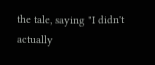the tale, saying "I didn't actually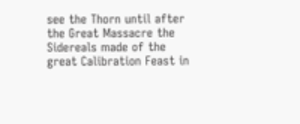see the Thorn until after the Great Massacre the Sidereals made of the great Calibration Feast in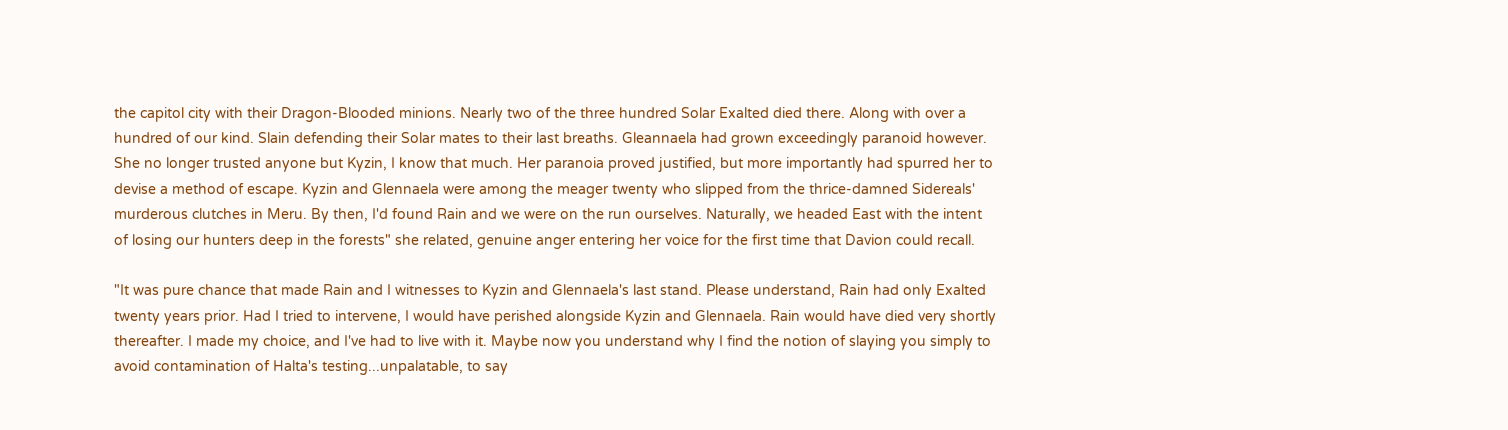the capitol city with their Dragon-Blooded minions. Nearly two of the three hundred Solar Exalted died there. Along with over a hundred of our kind. Slain defending their Solar mates to their last breaths. Gleannaela had grown exceedingly paranoid however. She no longer trusted anyone but Kyzin, I know that much. Her paranoia proved justified, but more importantly had spurred her to devise a method of escape. Kyzin and Glennaela were among the meager twenty who slipped from the thrice-damned Sidereals' murderous clutches in Meru. By then, I'd found Rain and we were on the run ourselves. Naturally, we headed East with the intent of losing our hunters deep in the forests" she related, genuine anger entering her voice for the first time that Davion could recall.

"It was pure chance that made Rain and I witnesses to Kyzin and Glennaela's last stand. Please understand, Rain had only Exalted twenty years prior. Had I tried to intervene, I would have perished alongside Kyzin and Glennaela. Rain would have died very shortly thereafter. I made my choice, and I've had to live with it. Maybe now you understand why I find the notion of slaying you simply to avoid contamination of Halta's testing...unpalatable, to say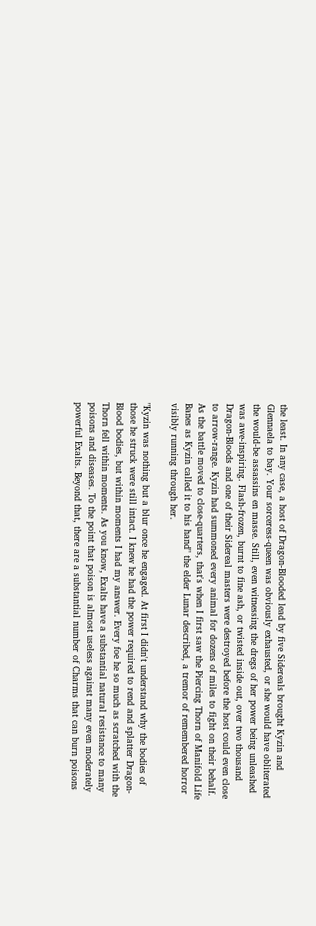the least. In any case, a host of Dragon-Blooded lead by five Sidereals brought Kyzin and Glennaela to bay. Your sorceress-queen was obviously exhausted, or she would have obliterated the would-be assassins en masse. Still, even witnessing the dregs of her power being unleashed was awe-inspiring. Flash-frozen, burnt to fine ash, or twisted inside out, over two thousand Dragon-Bloods and one of their Sidereal masters were destroyed before the host could even close to arrow-range. Kyzin had summoned every animal for dozens of miles to fight on their behalf. As the battle moved to close-quarters, that's when I first saw the Piercing Thorn of Manifold Life Banes as Kyzin called it to his hand" the elder Lunar described, a tremor of remembered horror visibly running through her.

"Kyzin was nothing but a blur once he engaged. At first I didn't understand why the bodies of those he struck were still intact. I knew he had the power required to rend and splatter Dragon-Blood bodies, but within moments I had my answer. Every foe he so much as scratched with the Thorn fell within moments. As you know, Exalts have a substantial natural resistance to many poisons and diseases. To the point that poison is almost useless against many even moderately powerful Exalts. Beyond that, there are a substantial number of Charms that can burn poisons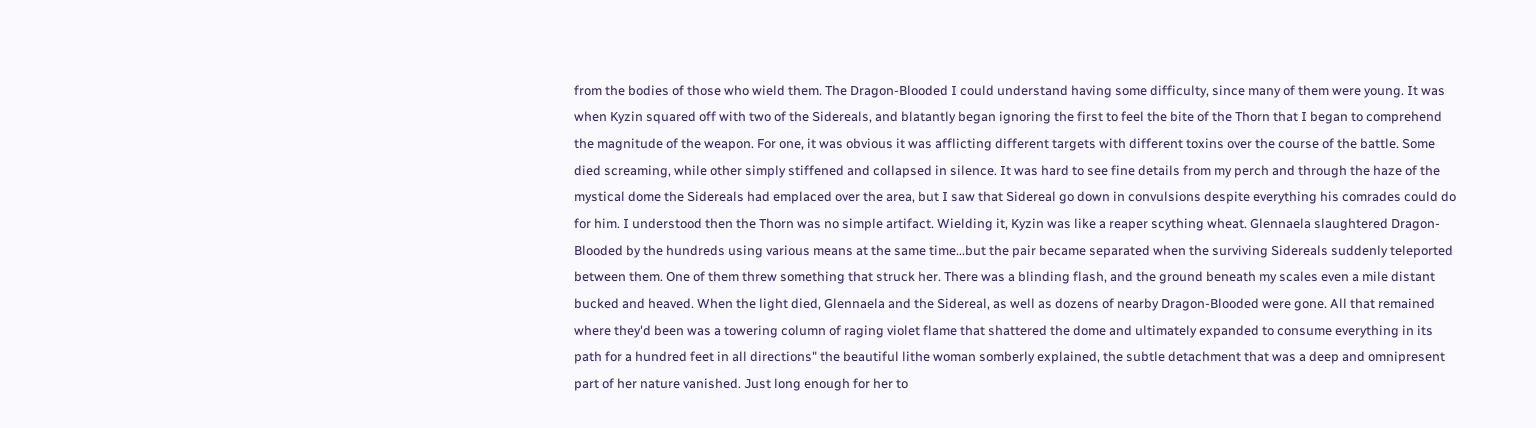from the bodies of those who wield them. The Dragon-Blooded I could understand having some difficulty, since many of them were young. It was when Kyzin squared off with two of the Sidereals, and blatantly began ignoring the first to feel the bite of the Thorn that I began to comprehend the magnitude of the weapon. For one, it was obvious it was afflicting different targets with different toxins over the course of the battle. Some died screaming, while other simply stiffened and collapsed in silence. It was hard to see fine details from my perch and through the haze of the mystical dome the Sidereals had emplaced over the area, but I saw that Sidereal go down in convulsions despite everything his comrades could do for him. I understood then the Thorn was no simple artifact. Wielding it, Kyzin was like a reaper scything wheat. Glennaela slaughtered Dragon-Blooded by the hundreds using various means at the same time...but the pair became separated when the surviving Sidereals suddenly teleported between them. One of them threw something that struck her. There was a blinding flash, and the ground beneath my scales even a mile distant bucked and heaved. When the light died, Glennaela and the Sidereal, as well as dozens of nearby Dragon-Blooded were gone. All that remained where they'd been was a towering column of raging violet flame that shattered the dome and ultimately expanded to consume everything in its path for a hundred feet in all directions" the beautiful lithe woman somberly explained, the subtle detachment that was a deep and omnipresent part of her nature vanished. Just long enough for her to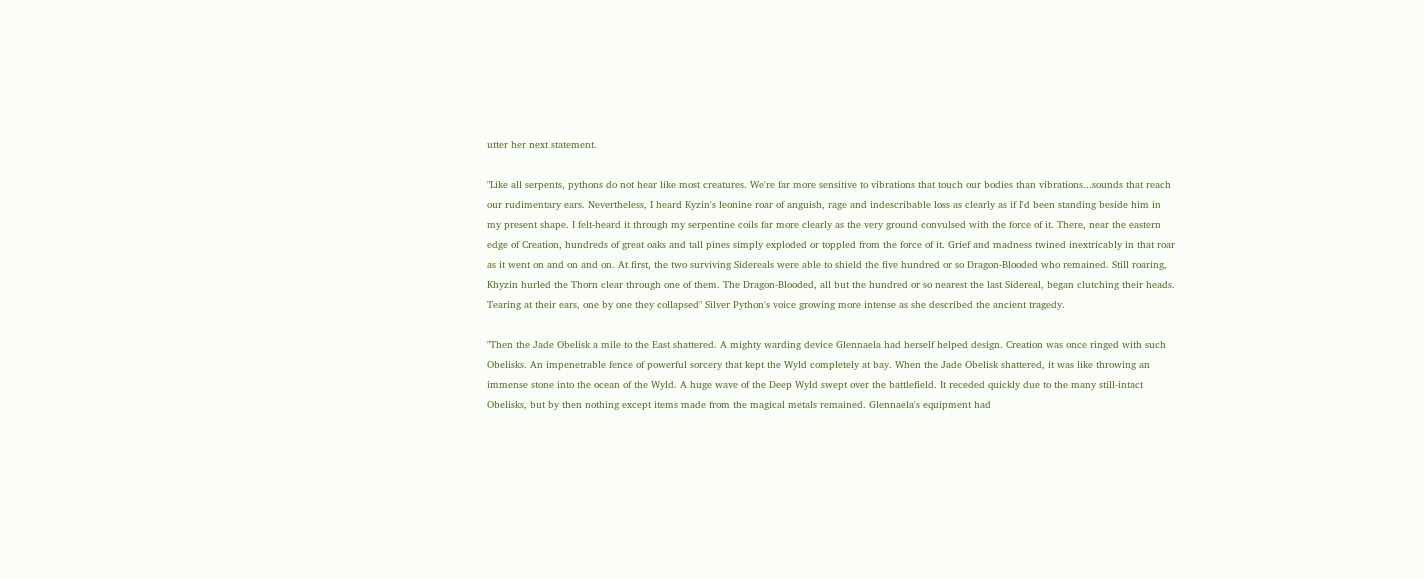utter her next statement.

"Like all serpents, pythons do not hear like most creatures. We're far more sensitive to vibrations that touch our bodies than vibrations...sounds that reach our rudimentary ears. Nevertheless, I heard Kyzin's leonine roar of anguish, rage and indescribable loss as clearly as if I'd been standing beside him in my present shape. I felt-heard it through my serpentine coils far more clearly as the very ground convulsed with the force of it. There, near the eastern edge of Creation, hundreds of great oaks and tall pines simply exploded or toppled from the force of it. Grief and madness twined inextricably in that roar as it went on and on and on. At first, the two surviving Sidereals were able to shield the five hundred or so Dragon-Blooded who remained. Still roaring, Khyzin hurled the Thorn clear through one of them. The Dragon-Blooded, all but the hundred or so nearest the last Sidereal, began clutching their heads. Tearing at their ears, one by one they collapsed" Silver Python's voice growing more intense as she described the ancient tragedy.

"Then the Jade Obelisk a mile to the East shattered. A mighty warding device Glennaela had herself helped design. Creation was once ringed with such Obelisks. An impenetrable fence of powerful sorcery that kept the Wyld completely at bay. When the Jade Obelisk shattered, it was like throwing an immense stone into the ocean of the Wyld. A huge wave of the Deep Wyld swept over the battlefield. It receded quickly due to the many still-intact Obelisks, but by then nothing except items made from the magical metals remained. Glennaela's equipment had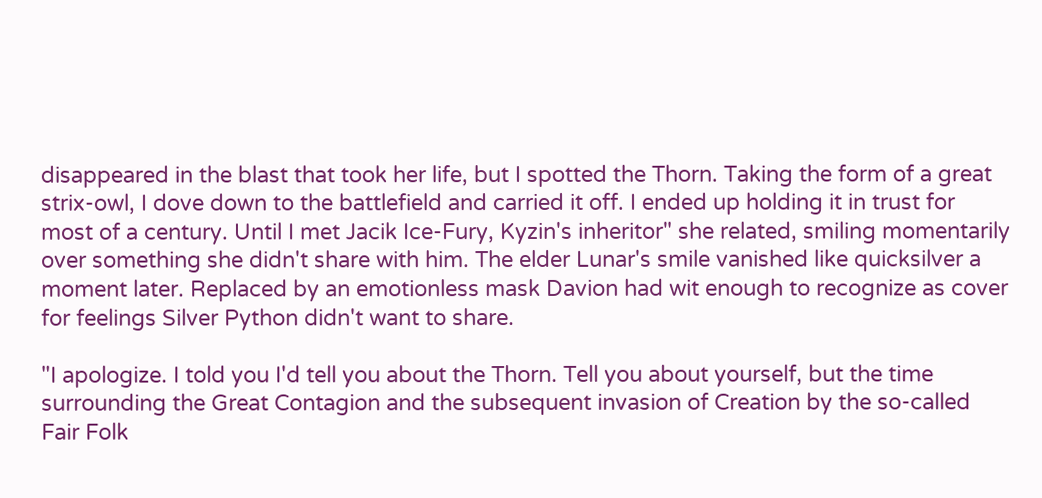disappeared in the blast that took her life, but I spotted the Thorn. Taking the form of a great strix-owl, I dove down to the battlefield and carried it off. I ended up holding it in trust for most of a century. Until I met Jacik Ice-Fury, Kyzin's inheritor" she related, smiling momentarily over something she didn't share with him. The elder Lunar's smile vanished like quicksilver a moment later. Replaced by an emotionless mask Davion had wit enough to recognize as cover for feelings Silver Python didn't want to share.

"I apologize. I told you I'd tell you about the Thorn. Tell you about yourself, but the time surrounding the Great Contagion and the subsequent invasion of Creation by the so-called Fair Folk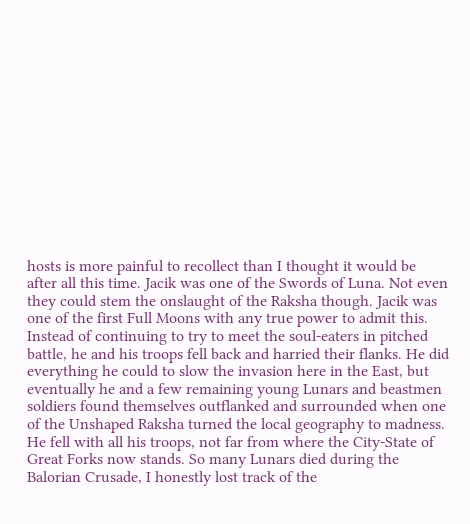hosts is more painful to recollect than I thought it would be after all this time. Jacik was one of the Swords of Luna. Not even they could stem the onslaught of the Raksha though. Jacik was one of the first Full Moons with any true power to admit this. Instead of continuing to try to meet the soul-eaters in pitched battle, he and his troops fell back and harried their flanks. He did everything he could to slow the invasion here in the East, but eventually he and a few remaining young Lunars and beastmen soldiers found themselves outflanked and surrounded when one of the Unshaped Raksha turned the local geography to madness. He fell with all his troops, not far from where the City-State of Great Forks now stands. So many Lunars died during the Balorian Crusade, I honestly lost track of the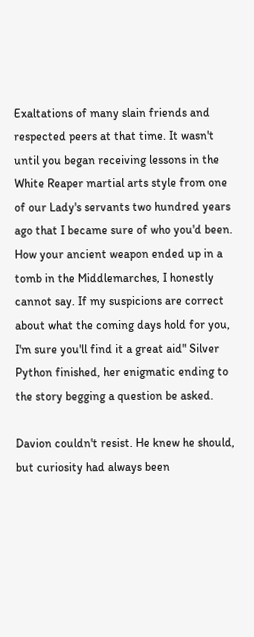Exaltations of many slain friends and respected peers at that time. It wasn't until you began receiving lessons in the White Reaper martial arts style from one of our Lady's servants two hundred years ago that I became sure of who you'd been. How your ancient weapon ended up in a tomb in the Middlemarches, I honestly cannot say. If my suspicions are correct about what the coming days hold for you, I'm sure you'll find it a great aid" Silver Python finished, her enigmatic ending to the story begging a question be asked.

Davion couldn't resist. He knew he should, but curiosity had always been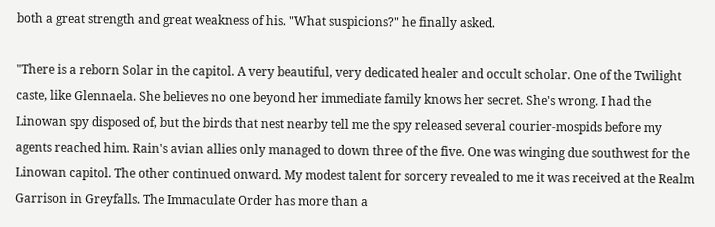both a great strength and great weakness of his. "What suspicions?" he finally asked.

"There is a reborn Solar in the capitol. A very beautiful, very dedicated healer and occult scholar. One of the Twilight caste, like Glennaela. She believes no one beyond her immediate family knows her secret. She's wrong. I had the Linowan spy disposed of, but the birds that nest nearby tell me the spy released several courier-mospids before my agents reached him. Rain's avian allies only managed to down three of the five. One was winging due southwest for the Linowan capitol. The other continued onward. My modest talent for sorcery revealed to me it was received at the Realm Garrison in Greyfalls. The Immaculate Order has more than a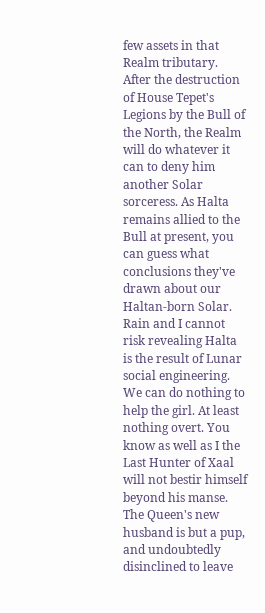few assets in that Realm tributary. After the destruction of House Tepet's Legions by the Bull of the North, the Realm will do whatever it can to deny him another Solar sorceress. As Halta remains allied to the Bull at present, you can guess what conclusions they've drawn about our Haltan-born Solar. Rain and I cannot risk revealing Halta is the result of Lunar social engineering. We can do nothing to help the girl. At least nothing overt. You know as well as I the Last Hunter of Xaal will not bestir himself beyond his manse. The Queen's new husband is but a pup, and undoubtedly disinclined to leave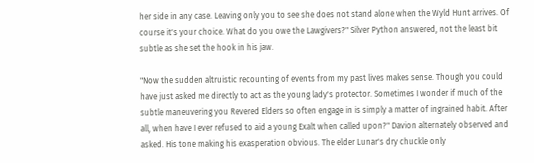her side in any case. Leaving only you to see she does not stand alone when the Wyld Hunt arrives. Of course it's your choice. What do you owe the Lawgivers?" Silver Python answered, not the least bit subtle as she set the hook in his jaw.

"Now the sudden altruistic recounting of events from my past lives makes sense. Though you could have just asked me directly to act as the young lady's protector. Sometimes I wonder if much of the subtle maneuvering you Revered Elders so often engage in is simply a matter of ingrained habit. After all, when have I ever refused to aid a young Exalt when called upon?" Davion alternately observed and asked. His tone making his exasperation obvious. The elder Lunar's dry chuckle only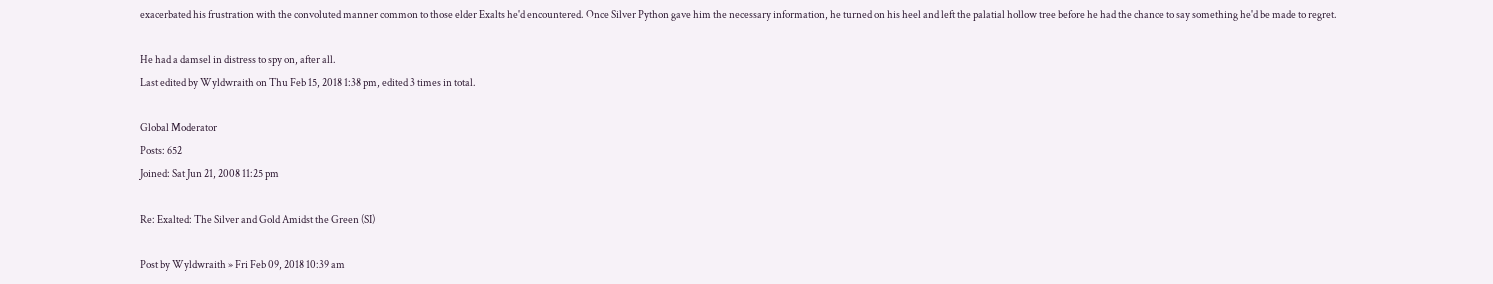exacerbated his frustration with the convoluted manner common to those elder Exalts he'd encountered. Once Silver Python gave him the necessary information, he turned on his heel and left the palatial hollow tree before he had the chance to say something he'd be made to regret.

He had a damsel in distress to spy on, after all.
Last edited by Wyldwraith on Thu Feb 15, 2018 1:38 pm, edited 3 times in total.

Global Moderator
Posts: 652
Joined: Sat Jun 21, 2008 11:25 pm

Re: Exalted: The Silver and Gold Amidst the Green (SI)

Post by Wyldwraith » Fri Feb 09, 2018 10:39 am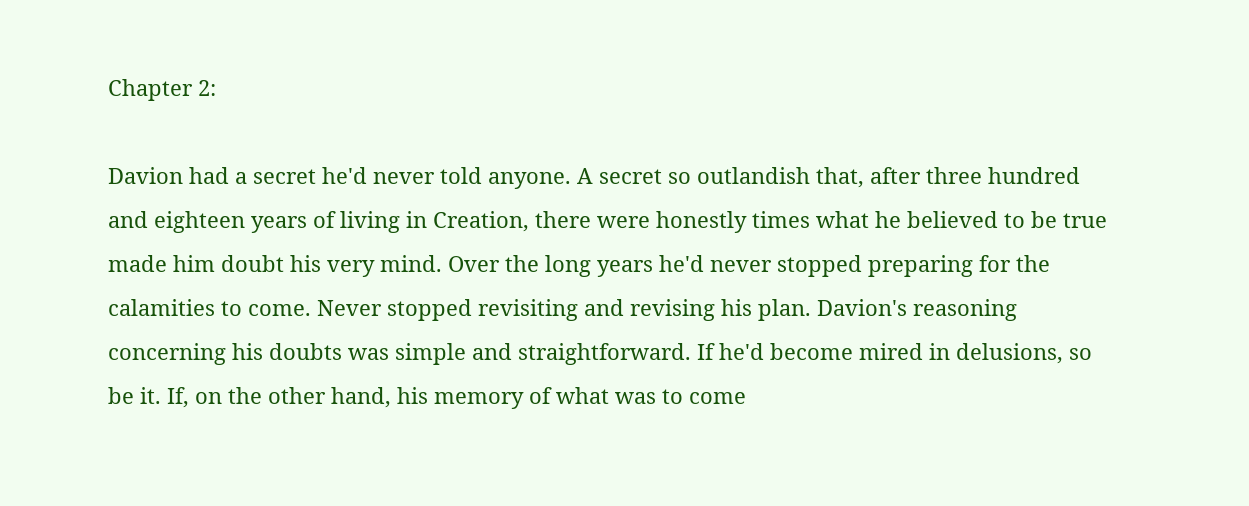Chapter 2:

Davion had a secret he'd never told anyone. A secret so outlandish that, after three hundred and eighteen years of living in Creation, there were honestly times what he believed to be true made him doubt his very mind. Over the long years he'd never stopped preparing for the calamities to come. Never stopped revisiting and revising his plan. Davion's reasoning concerning his doubts was simple and straightforward. If he'd become mired in delusions, so be it. If, on the other hand, his memory of what was to come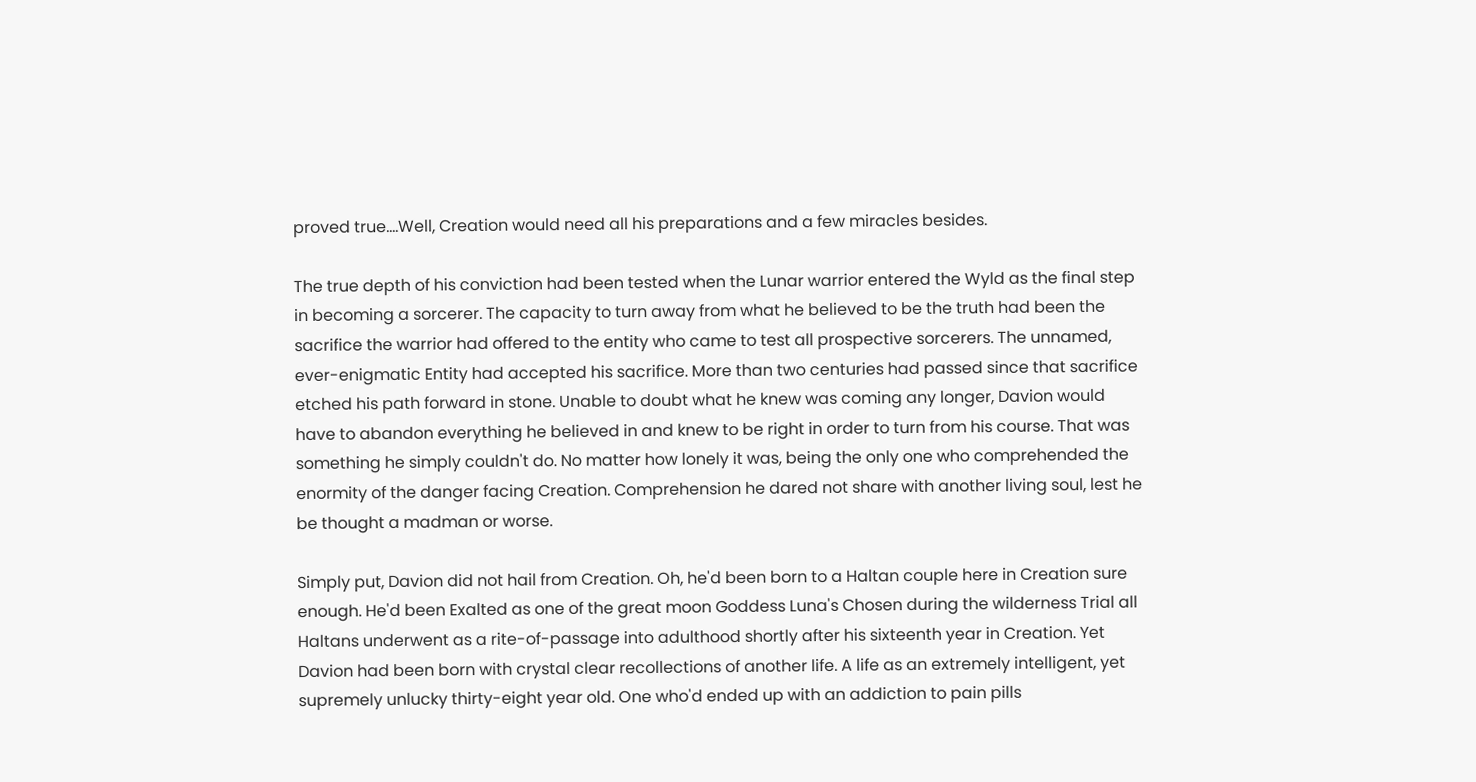proved true....Well, Creation would need all his preparations and a few miracles besides.

The true depth of his conviction had been tested when the Lunar warrior entered the Wyld as the final step in becoming a sorcerer. The capacity to turn away from what he believed to be the truth had been the sacrifice the warrior had offered to the entity who came to test all prospective sorcerers. The unnamed, ever-enigmatic Entity had accepted his sacrifice. More than two centuries had passed since that sacrifice etched his path forward in stone. Unable to doubt what he knew was coming any longer, Davion would have to abandon everything he believed in and knew to be right in order to turn from his course. That was something he simply couldn't do. No matter how lonely it was, being the only one who comprehended the enormity of the danger facing Creation. Comprehension he dared not share with another living soul, lest he be thought a madman or worse.

Simply put, Davion did not hail from Creation. Oh, he'd been born to a Haltan couple here in Creation sure enough. He'd been Exalted as one of the great moon Goddess Luna's Chosen during the wilderness Trial all Haltans underwent as a rite-of-passage into adulthood shortly after his sixteenth year in Creation. Yet Davion had been born with crystal clear recollections of another life. A life as an extremely intelligent, yet supremely unlucky thirty-eight year old. One who'd ended up with an addiction to pain pills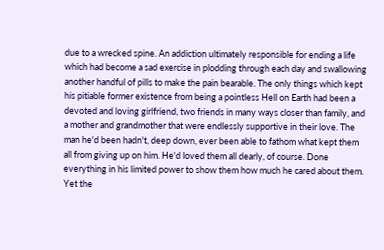due to a wrecked spine. An addiction ultimately responsible for ending a life which had become a sad exercise in plodding through each day and swallowing another handful of pills to make the pain bearable. The only things which kept his pitiable former existence from being a pointless Hell on Earth had been a devoted and loving girlfriend, two friends in many ways closer than family, and a mother and grandmother that were endlessly supportive in their love. The man he'd been hadn't, deep down, ever been able to fathom what kept them all from giving up on him. He'd loved them all dearly, of course. Done everything in his limited power to show them how much he cared about them. Yet the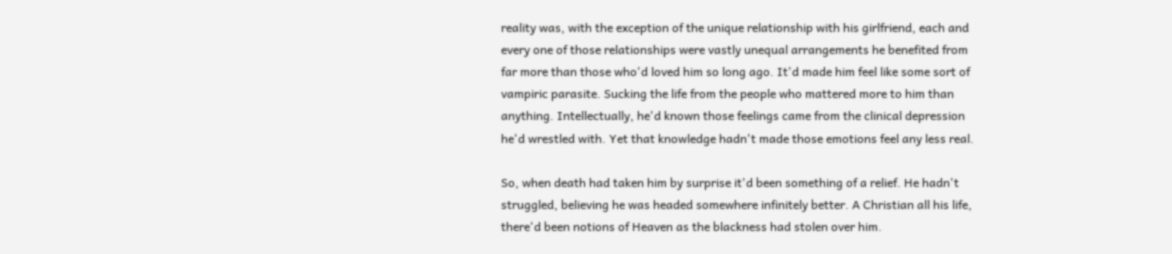reality was, with the exception of the unique relationship with his girlfriend, each and every one of those relationships were vastly unequal arrangements he benefited from far more than those who'd loved him so long ago. It'd made him feel like some sort of vampiric parasite. Sucking the life from the people who mattered more to him than anything. Intellectually, he'd known those feelings came from the clinical depression he'd wrestled with. Yet that knowledge hadn't made those emotions feel any less real.

So, when death had taken him by surprise it'd been something of a relief. He hadn't struggled, believing he was headed somewhere infinitely better. A Christian all his life, there'd been notions of Heaven as the blackness had stolen over him.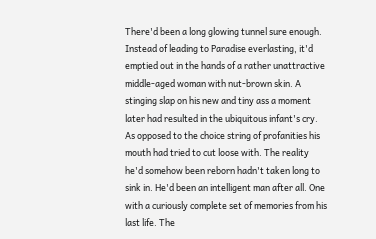There'd been a long glowing tunnel sure enough. Instead of leading to Paradise everlasting, it'd emptied out in the hands of a rather unattractive middle-aged woman with nut-brown skin. A stinging slap on his new and tiny ass a moment later had resulted in the ubiquitous infant's cry. As opposed to the choice string of profanities his mouth had tried to cut loose with. The reality he'd somehow been reborn hadn't taken long to sink in. He'd been an intelligent man after all. One with a curiously complete set of memories from his last life. The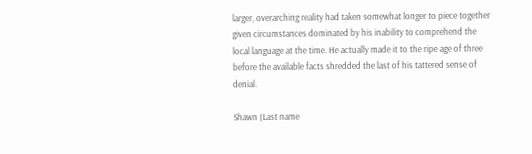larger, overarching reality had taken somewhat longer to piece together given circumstances dominated by his inability to comprehend the local language at the time. He actually made it to the ripe age of three before the available facts shredded the last of his tattered sense of denial.

Shawn (Last name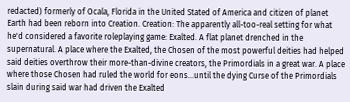redacted) formerly of Ocala, Florida in the United Stated of America and citizen of planet Earth had been reborn into Creation. Creation: The apparently all-too-real setting for what he'd considered a favorite roleplaying game: Exalted. A flat planet drenched in the supernatural. A place where the Exalted, the Chosen of the most powerful deities had helped said deities overthrow their more-than-divine creators, the Primordials in a great war. A place where those Chosen had ruled the world for eons...until the dying Curse of the Primordials slain during said war had driven the Exalted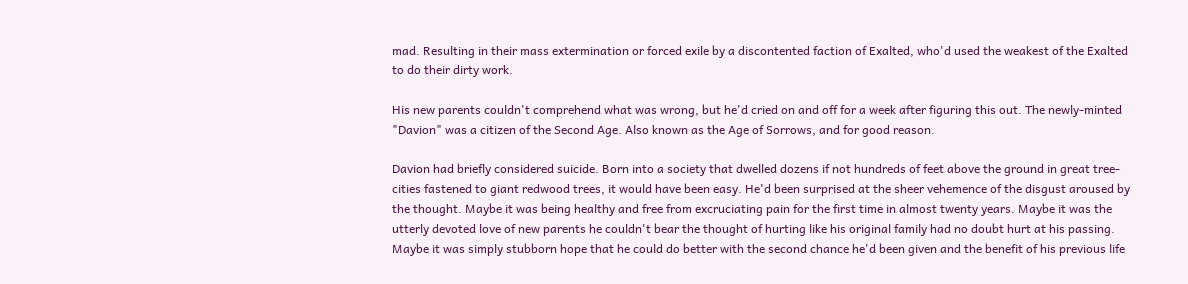mad. Resulting in their mass extermination or forced exile by a discontented faction of Exalted, who'd used the weakest of the Exalted to do their dirty work.

His new parents couldn't comprehend what was wrong, but he'd cried on and off for a week after figuring this out. The newly-minted "Davion" was a citizen of the Second Age. Also known as the Age of Sorrows, and for good reason.

Davion had briefly considered suicide. Born into a society that dwelled dozens if not hundreds of feet above the ground in great tree-cities fastened to giant redwood trees, it would have been easy. He'd been surprised at the sheer vehemence of the disgust aroused by the thought. Maybe it was being healthy and free from excruciating pain for the first time in almost twenty years. Maybe it was the utterly devoted love of new parents he couldn't bear the thought of hurting like his original family had no doubt hurt at his passing. Maybe it was simply stubborn hope that he could do better with the second chance he'd been given and the benefit of his previous life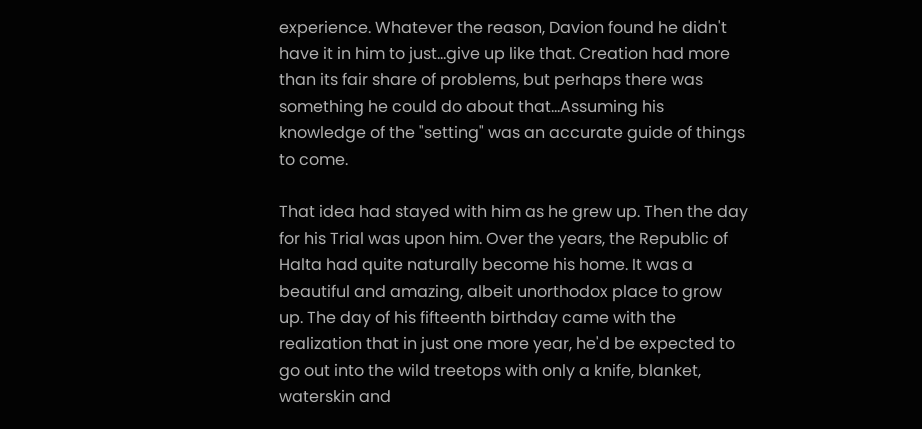experience. Whatever the reason, Davion found he didn't have it in him to just...give up like that. Creation had more than its fair share of problems, but perhaps there was something he could do about that...Assuming his knowledge of the "setting" was an accurate guide of things to come.

That idea had stayed with him as he grew up. Then the day for his Trial was upon him. Over the years, the Republic of Halta had quite naturally become his home. It was a beautiful and amazing, albeit unorthodox place to grow up. The day of his fifteenth birthday came with the realization that in just one more year, he'd be expected to go out into the wild treetops with only a knife, blanket, waterskin and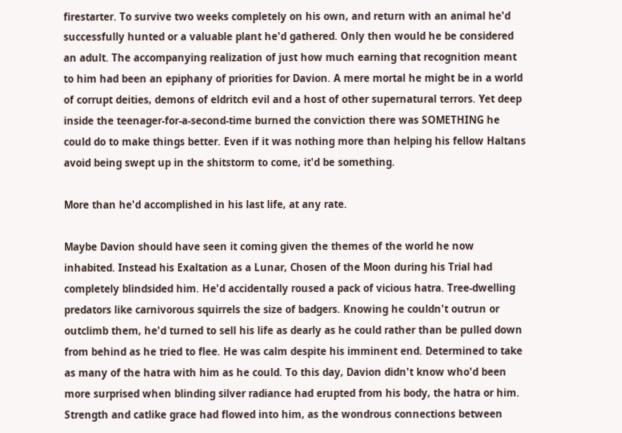firestarter. To survive two weeks completely on his own, and return with an animal he'd successfully hunted or a valuable plant he'd gathered. Only then would he be considered an adult. The accompanying realization of just how much earning that recognition meant to him had been an epiphany of priorities for Davion. A mere mortal he might be in a world of corrupt deities, demons of eldritch evil and a host of other supernatural terrors. Yet deep inside the teenager-for-a-second-time burned the conviction there was SOMETHING he could do to make things better. Even if it was nothing more than helping his fellow Haltans avoid being swept up in the shitstorm to come, it'd be something.

More than he'd accomplished in his last life, at any rate.

Maybe Davion should have seen it coming given the themes of the world he now inhabited. Instead his Exaltation as a Lunar, Chosen of the Moon during his Trial had completely blindsided him. He'd accidentally roused a pack of vicious hatra. Tree-dwelling predators like carnivorous squirrels the size of badgers. Knowing he couldn't outrun or outclimb them, he'd turned to sell his life as dearly as he could rather than be pulled down from behind as he tried to flee. He was calm despite his imminent end. Determined to take as many of the hatra with him as he could. To this day, Davion didn't know who'd been more surprised when blinding silver radiance had erupted from his body, the hatra or him. Strength and catlike grace had flowed into him, as the wondrous connections between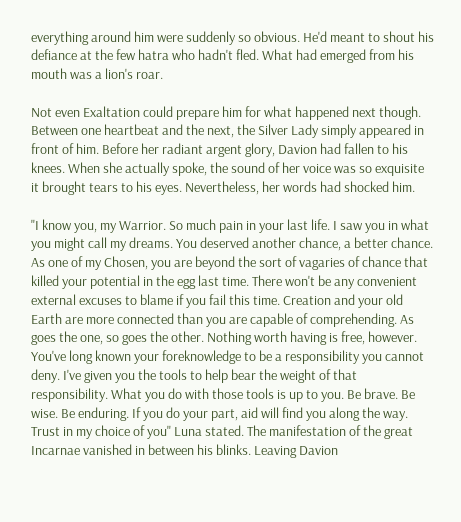everything around him were suddenly so obvious. He'd meant to shout his defiance at the few hatra who hadn't fled. What had emerged from his mouth was a lion's roar.

Not even Exaltation could prepare him for what happened next though. Between one heartbeat and the next, the Silver Lady simply appeared in front of him. Before her radiant argent glory, Davion had fallen to his knees. When she actually spoke, the sound of her voice was so exquisite it brought tears to his eyes. Nevertheless, her words had shocked him.

"I know you, my Warrior. So much pain in your last life. I saw you in what you might call my dreams. You deserved another chance, a better chance. As one of my Chosen, you are beyond the sort of vagaries of chance that killed your potential in the egg last time. There won't be any convenient external excuses to blame if you fail this time. Creation and your old Earth are more connected than you are capable of comprehending. As goes the one, so goes the other. Nothing worth having is free, however. You've long known your foreknowledge to be a responsibility you cannot deny. I've given you the tools to help bear the weight of that responsibility. What you do with those tools is up to you. Be brave. Be wise. Be enduring. If you do your part, aid will find you along the way. Trust in my choice of you" Luna stated. The manifestation of the great Incarnae vanished in between his blinks. Leaving Davion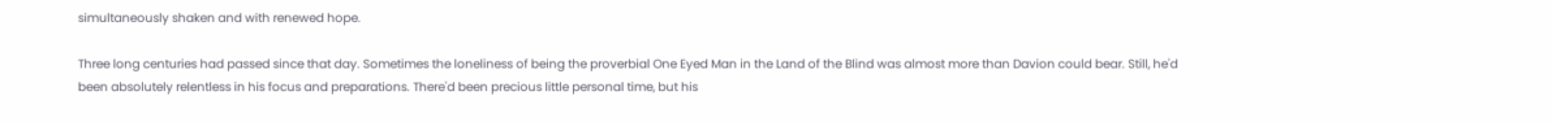simultaneously shaken and with renewed hope.

Three long centuries had passed since that day. Sometimes the loneliness of being the proverbial One Eyed Man in the Land of the Blind was almost more than Davion could bear. Still, he'd been absolutely relentless in his focus and preparations. There'd been precious little personal time, but his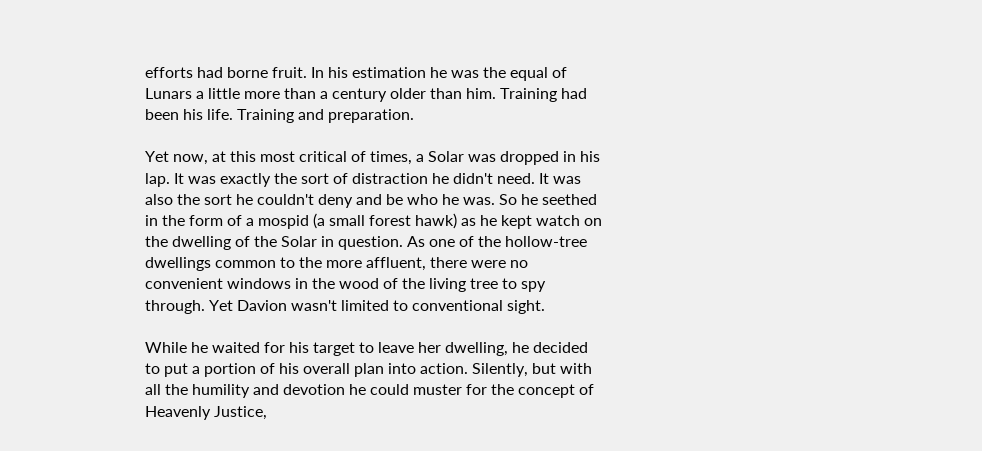efforts had borne fruit. In his estimation he was the equal of Lunars a little more than a century older than him. Training had been his life. Training and preparation.

Yet now, at this most critical of times, a Solar was dropped in his lap. It was exactly the sort of distraction he didn't need. It was also the sort he couldn't deny and be who he was. So he seethed in the form of a mospid (a small forest hawk) as he kept watch on the dwelling of the Solar in question. As one of the hollow-tree dwellings common to the more affluent, there were no convenient windows in the wood of the living tree to spy through. Yet Davion wasn't limited to conventional sight.

While he waited for his target to leave her dwelling, he decided to put a portion of his overall plan into action. Silently, but with all the humility and devotion he could muster for the concept of Heavenly Justice,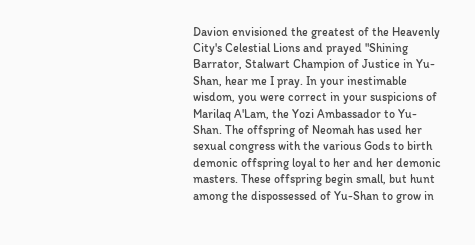Davion envisioned the greatest of the Heavenly City's Celestial Lions and prayed "Shining Barrator, Stalwart Champion of Justice in Yu-Shan, hear me I pray. In your inestimable wisdom, you were correct in your suspicions of Marilaq A'Lam, the Yozi Ambassador to Yu-Shan. The offspring of Neomah has used her sexual congress with the various Gods to birth demonic offspring loyal to her and her demonic masters. These offspring begin small, but hunt among the dispossessed of Yu-Shan to grow in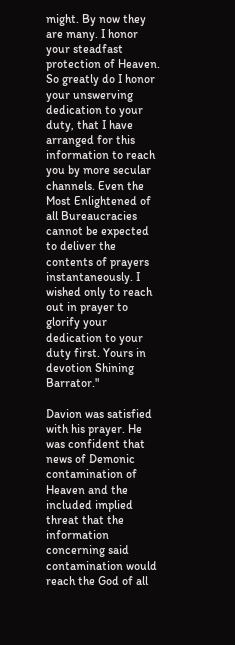might. By now they are many. I honor your steadfast protection of Heaven. So greatly do I honor your unswerving dedication to your duty, that I have arranged for this information to reach you by more secular channels. Even the Most Enlightened of all Bureaucracies cannot be expected to deliver the contents of prayers instantaneously. I wished only to reach out in prayer to glorify your dedication to your duty first. Yours in devotion Shining Barrator."

Davion was satisfied with his prayer. He was confident that news of Demonic contamination of Heaven and the included implied threat that the information concerning said contamination would reach the God of all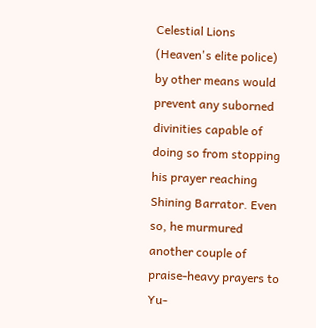Celestial Lions (Heaven's elite police) by other means would prevent any suborned divinities capable of doing so from stopping his prayer reaching Shining Barrator. Even so, he murmured another couple of praise-heavy prayers to Yu-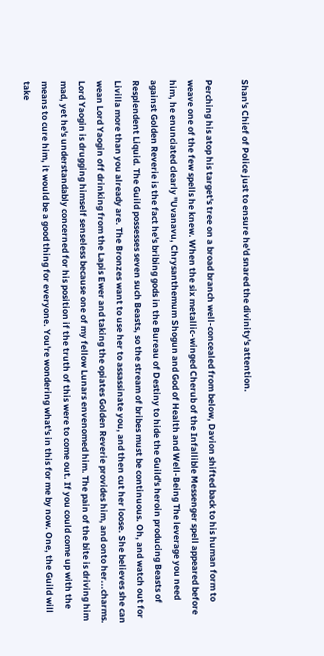Shan's Chief of Police just to ensure he'd snared the divinity's attention.

Perching his atop his target's tree on a broad branch well-concealed from below, Davion shifted back to his human form to weave one of the few spells he knew. When the six metallic-winged Cherub of the Infallible Messenger spell appeared before him, he enunciated clearly "Uvanavu, Chrysanthemum Shogun and God of Health and Well-Being The leverage you need against Golden Reverie is the fact he's bribing gods in the Bureau of Destiny to hide the Guild's heroin producing Beasts of Resplendent Liquid. The Guild possesses seven such Beasts, so the stream of bribes must be continuous. Oh, and watch out for Livilla more than you already are. The Bronzes want to use her to assassinate you, and then cut her loose. She believes she can wean Lord Yaogin off drinking from the Lapis Ewer and taking the opiates Golden Reverie provides him, and onto her...charms. Lord Yaogin is drugging himself senseless because one of my fellow Lunars envenomed him. The pain of the bite is driving him mad, yet he's understandably concerned for his position if the truth of this were to come out. If you could come up with the means to cure him, it would be a good thing for everyone. You're wondering what's in this for me by now. One, the Guild will take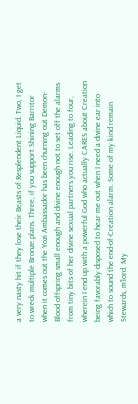a very nasty hit if they lose their Beasts of Resplendent Liquid. Two, I get to wreck multiple Bronze plans. Three, if you support Shining Barritor when it comes out the Yozi Ambassador has been churning out Demon-Blood offspring small enough and divine enough not to set off the alarms from tiny bits of her divine sexual partners you rise. Leading to four, wherein I end up with a powerful God who actually CARES about Creation being favorably disposed to hear me out when I need a divine ear into which to sound the end-of-Creation alarm. Some of my kind remain Stewards, m'lord. My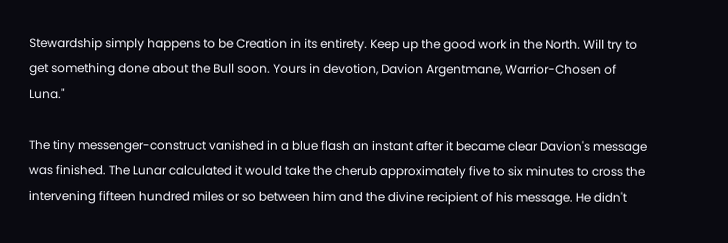Stewardship simply happens to be Creation in its entirety. Keep up the good work in the North. Will try to get something done about the Bull soon. Yours in devotion, Davion Argentmane, Warrior-Chosen of Luna."

The tiny messenger-construct vanished in a blue flash an instant after it became clear Davion's message was finished. The Lunar calculated it would take the cherub approximately five to six minutes to cross the intervening fifteen hundred miles or so between him and the divine recipient of his message. He didn't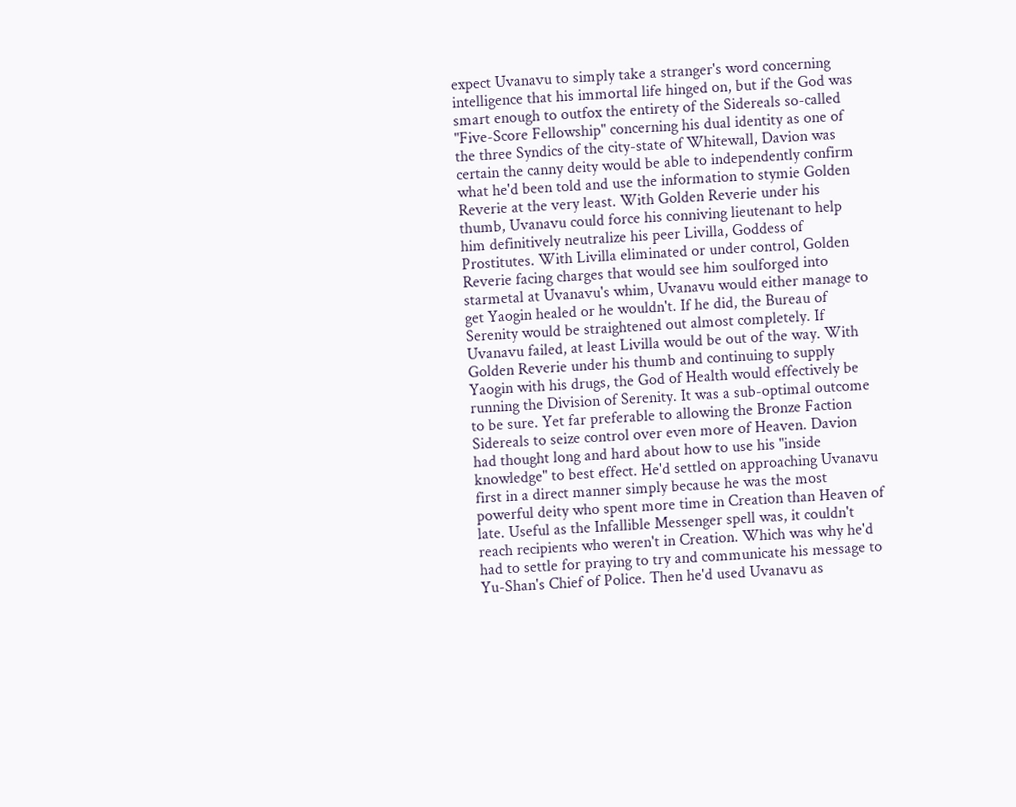expect Uvanavu to simply take a stranger's word concerning intelligence that his immortal life hinged on, but if the God was smart enough to outfox the entirety of the Sidereals so-called "Five-Score Fellowship" concerning his dual identity as one of the three Syndics of the city-state of Whitewall, Davion was certain the canny deity would be able to independently confirm what he'd been told and use the information to stymie Golden Reverie at the very least. With Golden Reverie under his thumb, Uvanavu could force his conniving lieutenant to help him definitively neutralize his peer Livilla, Goddess of Prostitutes. With Livilla eliminated or under control, Golden Reverie facing charges that would see him soulforged into starmetal at Uvanavu's whim, Uvanavu would either manage to get Yaogin healed or he wouldn't. If he did, the Bureau of Serenity would be straightened out almost completely. If Uvanavu failed, at least Livilla would be out of the way. With Golden Reverie under his thumb and continuing to supply Yaogin with his drugs, the God of Health would effectively be running the Division of Serenity. It was a sub-optimal outcome to be sure. Yet far preferable to allowing the Bronze Faction Sidereals to seize control over even more of Heaven. Davion had thought long and hard about how to use his "inside knowledge" to best effect. He'd settled on approaching Uvanavu first in a direct manner simply because he was the most powerful deity who spent more time in Creation than Heaven of late. Useful as the Infallible Messenger spell was, it couldn't reach recipients who weren't in Creation. Which was why he'd had to settle for praying to try and communicate his message to Yu-Shan's Chief of Police. Then he'd used Uvanavu as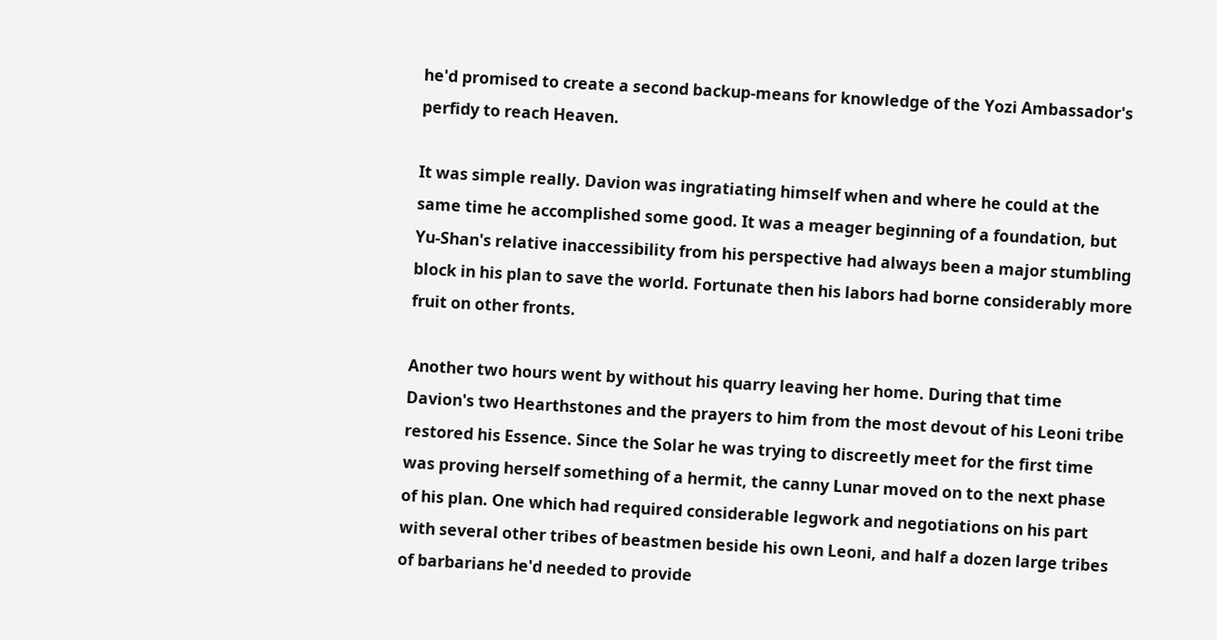he'd promised to create a second backup-means for knowledge of the Yozi Ambassador's perfidy to reach Heaven.

It was simple really. Davion was ingratiating himself when and where he could at the same time he accomplished some good. It was a meager beginning of a foundation, but Yu-Shan's relative inaccessibility from his perspective had always been a major stumbling block in his plan to save the world. Fortunate then his labors had borne considerably more fruit on other fronts.

Another two hours went by without his quarry leaving her home. During that time Davion's two Hearthstones and the prayers to him from the most devout of his Leoni tribe restored his Essence. Since the Solar he was trying to discreetly meet for the first time was proving herself something of a hermit, the canny Lunar moved on to the next phase of his plan. One which had required considerable legwork and negotiations on his part with several other tribes of beastmen beside his own Leoni, and half a dozen large tribes of barbarians he'd needed to provide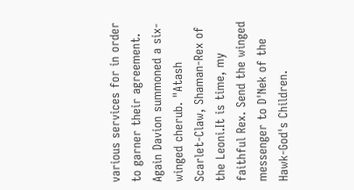various services for in order to garner their agreement. Again Davion summoned a six-winged cherub. "Atash Scarlet-Claw, Shaman-Rex of the Leoni.It is time, my faithful Rex. Send the winged messenger to D'Nek of the Hawk-God's Children.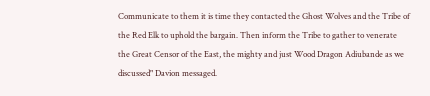Communicate to them it is time they contacted the Ghost Wolves and the Tribe of the Red Elk to uphold the bargain. Then inform the Tribe to gather to venerate the Great Censor of the East, the mighty and just Wood Dragon Adiubande as we discussed" Davion messaged.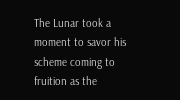The Lunar took a moment to savor his scheme coming to fruition as the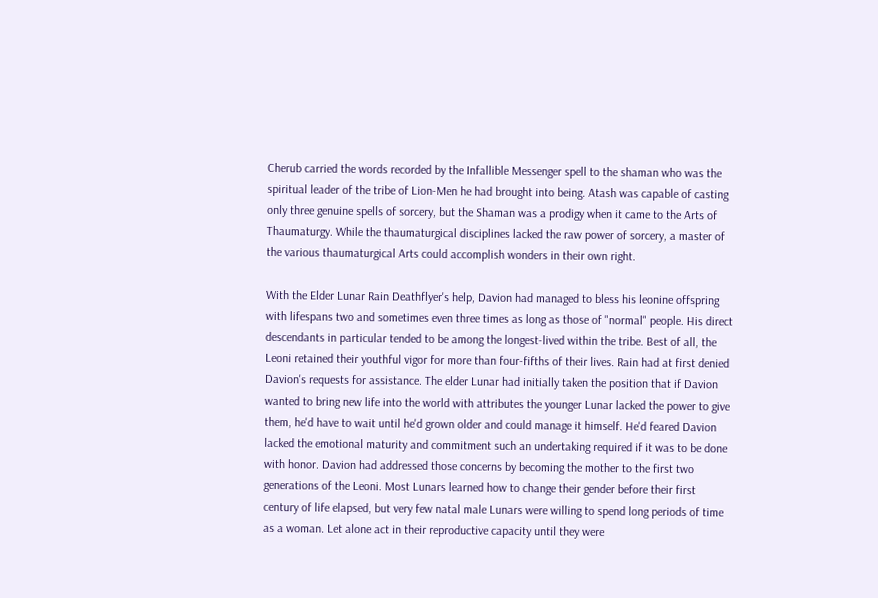Cherub carried the words recorded by the Infallible Messenger spell to the shaman who was the spiritual leader of the tribe of Lion-Men he had brought into being. Atash was capable of casting only three genuine spells of sorcery, but the Shaman was a prodigy when it came to the Arts of Thaumaturgy. While the thaumaturgical disciplines lacked the raw power of sorcery, a master of the various thaumaturgical Arts could accomplish wonders in their own right.

With the Elder Lunar Rain Deathflyer's help, Davion had managed to bless his leonine offspring with lifespans two and sometimes even three times as long as those of "normal" people. His direct descendants in particular tended to be among the longest-lived within the tribe. Best of all, the Leoni retained their youthful vigor for more than four-fifths of their lives. Rain had at first denied Davion's requests for assistance. The elder Lunar had initially taken the position that if Davion wanted to bring new life into the world with attributes the younger Lunar lacked the power to give them, he'd have to wait until he'd grown older and could manage it himself. He'd feared Davion lacked the emotional maturity and commitment such an undertaking required if it was to be done with honor. Davion had addressed those concerns by becoming the mother to the first two generations of the Leoni. Most Lunars learned how to change their gender before their first century of life elapsed, but very few natal male Lunars were willing to spend long periods of time as a woman. Let alone act in their reproductive capacity until they were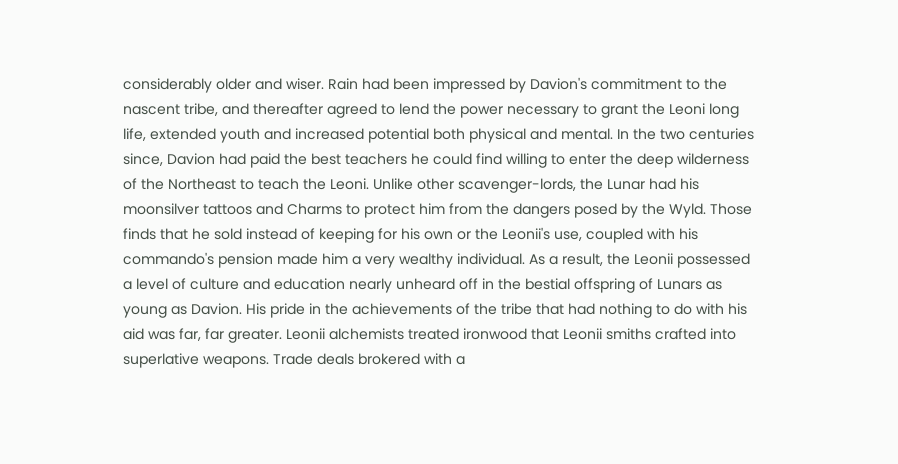considerably older and wiser. Rain had been impressed by Davion's commitment to the nascent tribe, and thereafter agreed to lend the power necessary to grant the Leoni long life, extended youth and increased potential both physical and mental. In the two centuries since, Davion had paid the best teachers he could find willing to enter the deep wilderness of the Northeast to teach the Leoni. Unlike other scavenger-lords, the Lunar had his moonsilver tattoos and Charms to protect him from the dangers posed by the Wyld. Those finds that he sold instead of keeping for his own or the Leonii's use, coupled with his commando's pension made him a very wealthy individual. As a result, the Leonii possessed a level of culture and education nearly unheard off in the bestial offspring of Lunars as young as Davion. His pride in the achievements of the tribe that had nothing to do with his aid was far, far greater. Leonii alchemists treated ironwood that Leonii smiths crafted into superlative weapons. Trade deals brokered with a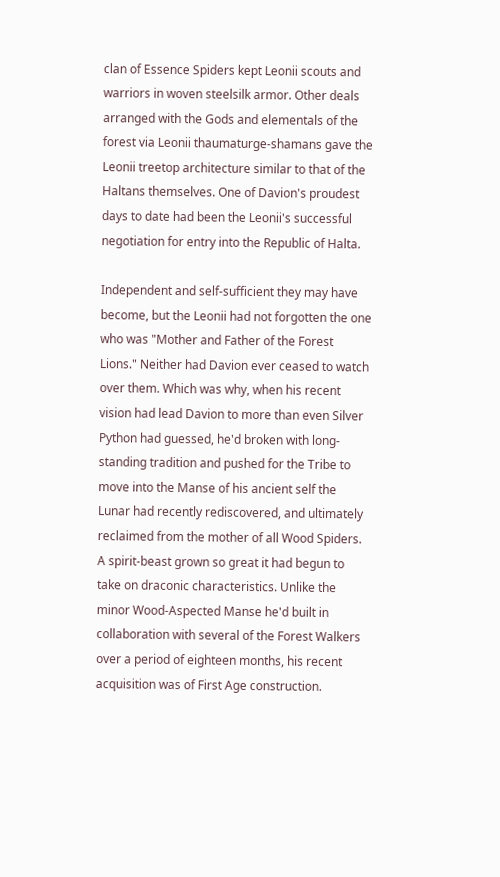clan of Essence Spiders kept Leonii scouts and warriors in woven steelsilk armor. Other deals arranged with the Gods and elementals of the forest via Leonii thaumaturge-shamans gave the Leonii treetop architecture similar to that of the Haltans themselves. One of Davion's proudest days to date had been the Leonii's successful negotiation for entry into the Republic of Halta.

Independent and self-sufficient they may have become, but the Leonii had not forgotten the one who was "Mother and Father of the Forest Lions." Neither had Davion ever ceased to watch over them. Which was why, when his recent vision had lead Davion to more than even Silver Python had guessed, he'd broken with long-standing tradition and pushed for the Tribe to move into the Manse of his ancient self the Lunar had recently rediscovered, and ultimately reclaimed from the mother of all Wood Spiders. A spirit-beast grown so great it had begun to take on draconic characteristics. Unlike the minor Wood-Aspected Manse he'd built in collaboration with several of the Forest Walkers over a period of eighteen months, his recent acquisition was of First Age construction.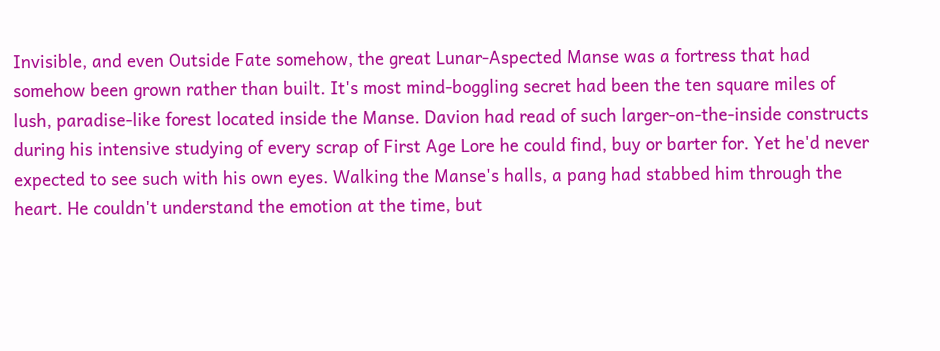Invisible, and even Outside Fate somehow, the great Lunar-Aspected Manse was a fortress that had somehow been grown rather than built. It's most mind-boggling secret had been the ten square miles of lush, paradise-like forest located inside the Manse. Davion had read of such larger-on-the-inside constructs during his intensive studying of every scrap of First Age Lore he could find, buy or barter for. Yet he'd never expected to see such with his own eyes. Walking the Manse's halls, a pang had stabbed him through the heart. He couldn't understand the emotion at the time, but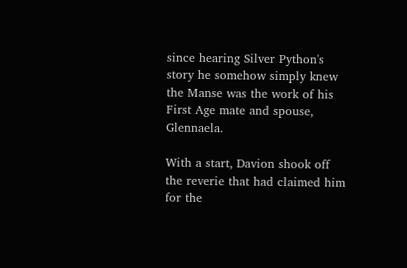since hearing Silver Python's story he somehow simply knew the Manse was the work of his First Age mate and spouse, Glennaela.

With a start, Davion shook off the reverie that had claimed him for the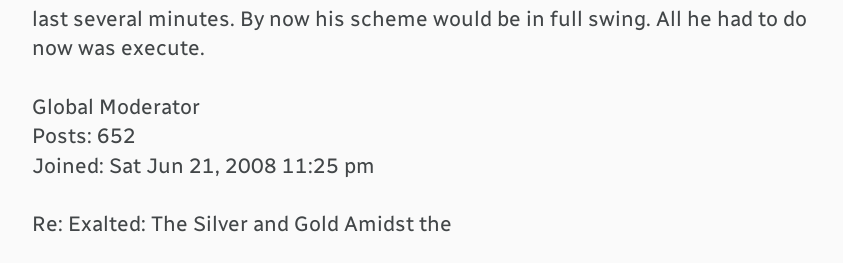last several minutes. By now his scheme would be in full swing. All he had to do now was execute.

Global Moderator
Posts: 652
Joined: Sat Jun 21, 2008 11:25 pm

Re: Exalted: The Silver and Gold Amidst the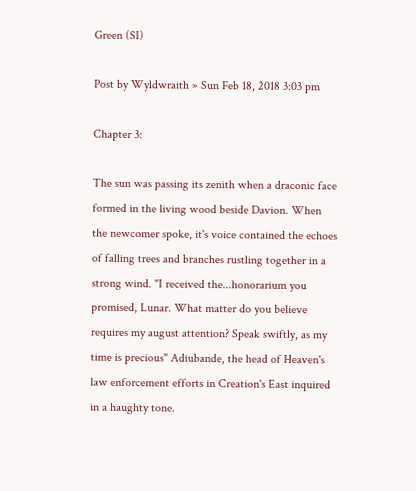Green (SI)

Post by Wyldwraith » Sun Feb 18, 2018 3:03 pm

Chapter 3:

The sun was passing its zenith when a draconic face formed in the living wood beside Davion. When the newcomer spoke, it's voice contained the echoes of falling trees and branches rustling together in a strong wind. "I received the...honorarium you promised, Lunar. What matter do you believe requires my august attention? Speak swiftly, as my time is precious" Adiubande, the head of Heaven's law enforcement efforts in Creation's East inquired in a haughty tone.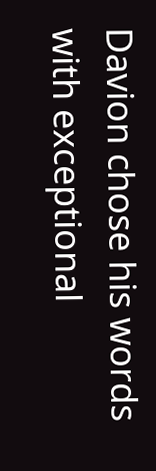Davion chose his words with exceptional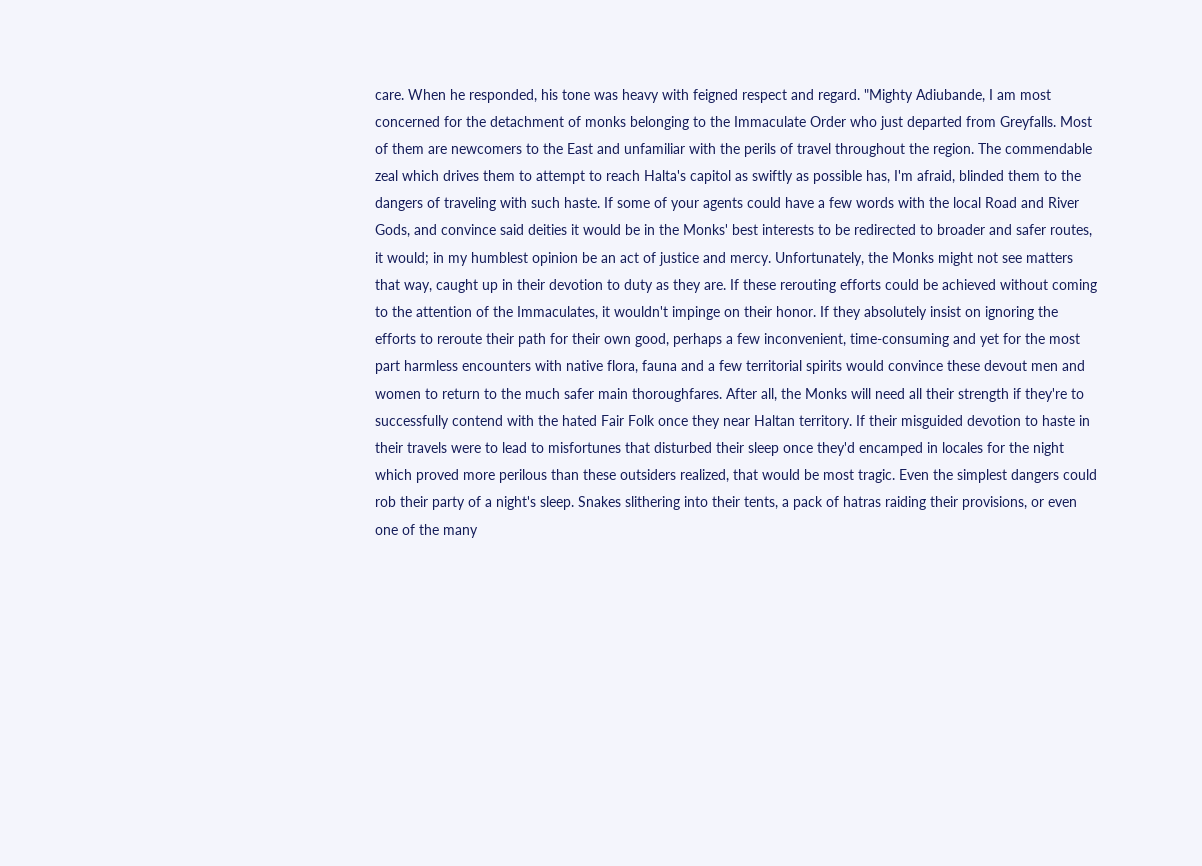care. When he responded, his tone was heavy with feigned respect and regard. "Mighty Adiubande, I am most concerned for the detachment of monks belonging to the Immaculate Order who just departed from Greyfalls. Most of them are newcomers to the East and unfamiliar with the perils of travel throughout the region. The commendable zeal which drives them to attempt to reach Halta's capitol as swiftly as possible has, I'm afraid, blinded them to the dangers of traveling with such haste. If some of your agents could have a few words with the local Road and River Gods, and convince said deities it would be in the Monks' best interests to be redirected to broader and safer routes, it would; in my humblest opinion be an act of justice and mercy. Unfortunately, the Monks might not see matters that way, caught up in their devotion to duty as they are. If these rerouting efforts could be achieved without coming to the attention of the Immaculates, it wouldn't impinge on their honor. If they absolutely insist on ignoring the efforts to reroute their path for their own good, perhaps a few inconvenient, time-consuming and yet for the most part harmless encounters with native flora, fauna and a few territorial spirits would convince these devout men and women to return to the much safer main thoroughfares. After all, the Monks will need all their strength if they're to successfully contend with the hated Fair Folk once they near Haltan territory. If their misguided devotion to haste in their travels were to lead to misfortunes that disturbed their sleep once they'd encamped in locales for the night which proved more perilous than these outsiders realized, that would be most tragic. Even the simplest dangers could rob their party of a night's sleep. Snakes slithering into their tents, a pack of hatras raiding their provisions, or even one of the many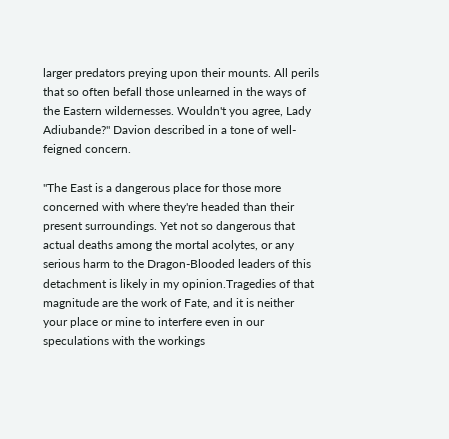larger predators preying upon their mounts. All perils that so often befall those unlearned in the ways of the Eastern wildernesses. Wouldn't you agree, Lady Adiubande?" Davion described in a tone of well-feigned concern.

"The East is a dangerous place for those more concerned with where they're headed than their present surroundings. Yet not so dangerous that actual deaths among the mortal acolytes, or any serious harm to the Dragon-Blooded leaders of this detachment is likely in my opinion.Tragedies of that magnitude are the work of Fate, and it is neither your place or mine to interfere even in our speculations with the workings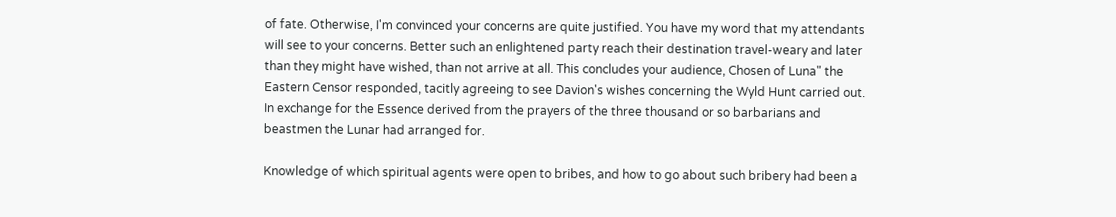of fate. Otherwise, I'm convinced your concerns are quite justified. You have my word that my attendants will see to your concerns. Better such an enlightened party reach their destination travel-weary and later than they might have wished, than not arrive at all. This concludes your audience, Chosen of Luna" the Eastern Censor responded, tacitly agreeing to see Davion's wishes concerning the Wyld Hunt carried out. In exchange for the Essence derived from the prayers of the three thousand or so barbarians and beastmen the Lunar had arranged for.

Knowledge of which spiritual agents were open to bribes, and how to go about such bribery had been a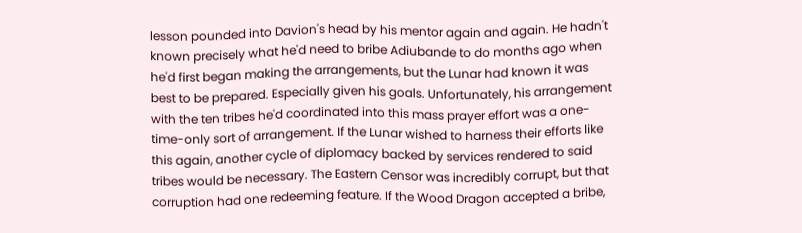lesson pounded into Davion's head by his mentor again and again. He hadn't known precisely what he'd need to bribe Adiubande to do months ago when he'd first began making the arrangements, but the Lunar had known it was best to be prepared. Especially given his goals. Unfortunately, his arrangement with the ten tribes he'd coordinated into this mass prayer effort was a one-time-only sort of arrangement. If the Lunar wished to harness their efforts like this again, another cycle of diplomacy backed by services rendered to said tribes would be necessary. The Eastern Censor was incredibly corrupt, but that corruption had one redeeming feature. If the Wood Dragon accepted a bribe,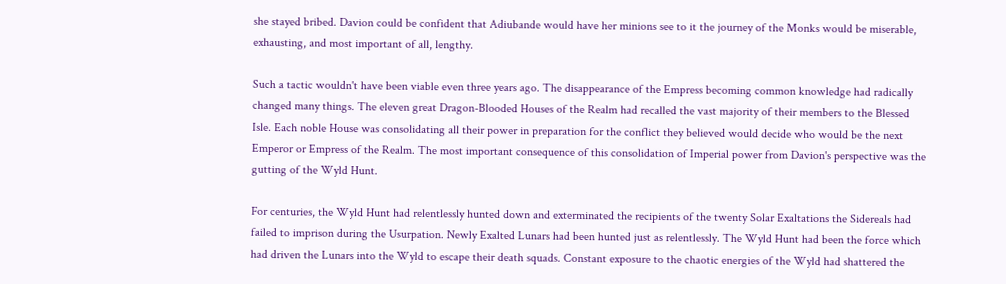she stayed bribed. Davion could be confident that Adiubande would have her minions see to it the journey of the Monks would be miserable, exhausting, and most important of all, lengthy.

Such a tactic wouldn't have been viable even three years ago. The disappearance of the Empress becoming common knowledge had radically changed many things. The eleven great Dragon-Blooded Houses of the Realm had recalled the vast majority of their members to the Blessed Isle. Each noble House was consolidating all their power in preparation for the conflict they believed would decide who would be the next Emperor or Empress of the Realm. The most important consequence of this consolidation of Imperial power from Davion's perspective was the gutting of the Wyld Hunt.

For centuries, the Wyld Hunt had relentlessly hunted down and exterminated the recipients of the twenty Solar Exaltations the Sidereals had failed to imprison during the Usurpation. Newly Exalted Lunars had been hunted just as relentlessly. The Wyld Hunt had been the force which had driven the Lunars into the Wyld to escape their death squads. Constant exposure to the chaotic energies of the Wyld had shattered the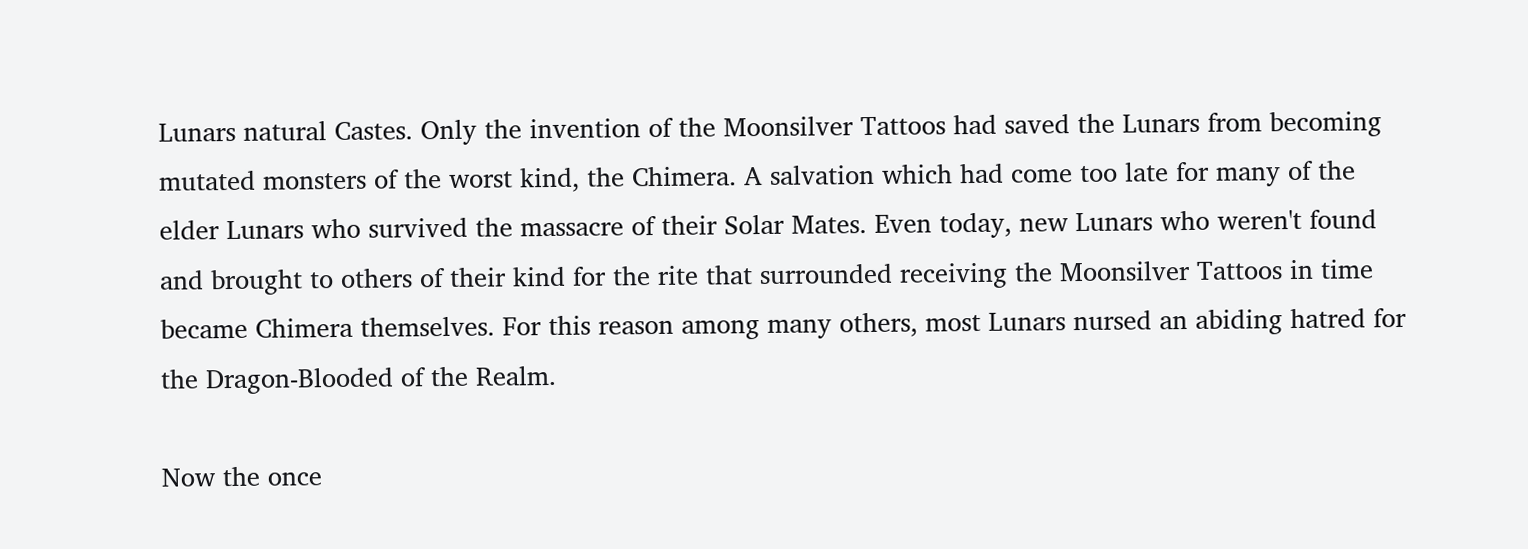Lunars natural Castes. Only the invention of the Moonsilver Tattoos had saved the Lunars from becoming mutated monsters of the worst kind, the Chimera. A salvation which had come too late for many of the elder Lunars who survived the massacre of their Solar Mates. Even today, new Lunars who weren't found and brought to others of their kind for the rite that surrounded receiving the Moonsilver Tattoos in time became Chimera themselves. For this reason among many others, most Lunars nursed an abiding hatred for the Dragon-Blooded of the Realm.

Now the once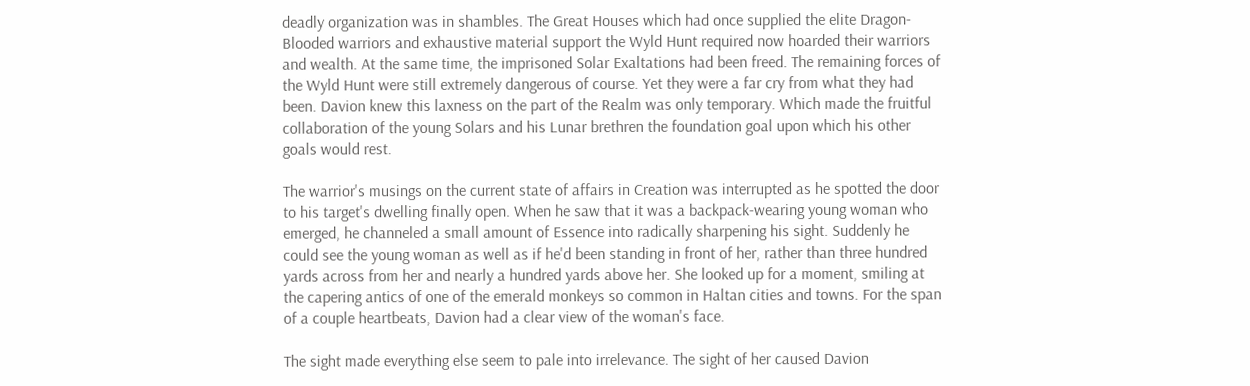deadly organization was in shambles. The Great Houses which had once supplied the elite Dragon-Blooded warriors and exhaustive material support the Wyld Hunt required now hoarded their warriors and wealth. At the same time, the imprisoned Solar Exaltations had been freed. The remaining forces of the Wyld Hunt were still extremely dangerous of course. Yet they were a far cry from what they had been. Davion knew this laxness on the part of the Realm was only temporary. Which made the fruitful collaboration of the young Solars and his Lunar brethren the foundation goal upon which his other goals would rest.

The warrior's musings on the current state of affairs in Creation was interrupted as he spotted the door to his target's dwelling finally open. When he saw that it was a backpack-wearing young woman who emerged, he channeled a small amount of Essence into radically sharpening his sight. Suddenly he could see the young woman as well as if he'd been standing in front of her, rather than three hundred yards across from her and nearly a hundred yards above her. She looked up for a moment, smiling at the capering antics of one of the emerald monkeys so common in Haltan cities and towns. For the span of a couple heartbeats, Davion had a clear view of the woman's face.

The sight made everything else seem to pale into irrelevance. The sight of her caused Davion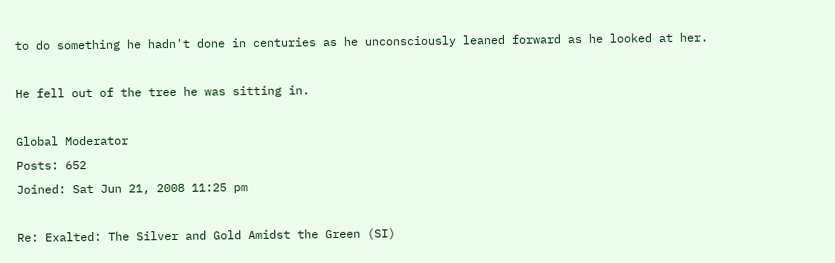to do something he hadn't done in centuries as he unconsciously leaned forward as he looked at her.

He fell out of the tree he was sitting in.

Global Moderator
Posts: 652
Joined: Sat Jun 21, 2008 11:25 pm

Re: Exalted: The Silver and Gold Amidst the Green (SI)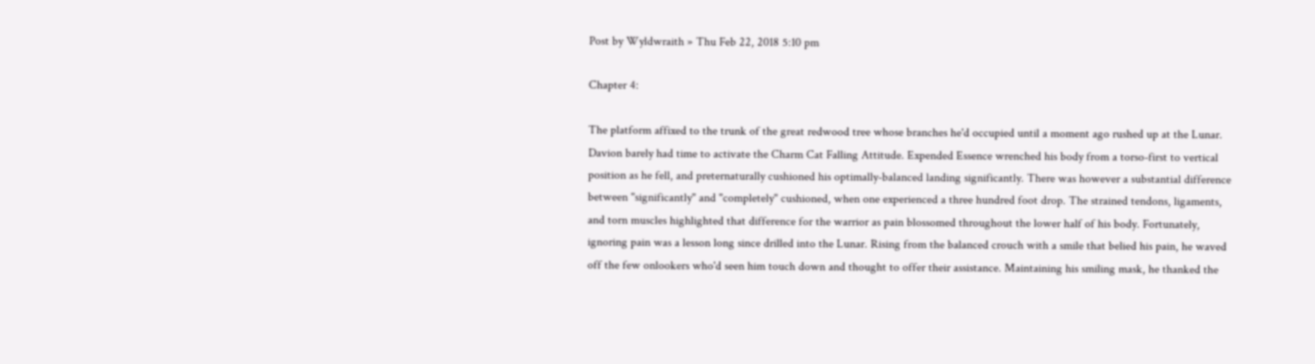Post by Wyldwraith » Thu Feb 22, 2018 5:10 pm

Chapter 4:

The platform affixed to the trunk of the great redwood tree whose branches he'd occupied until a moment ago rushed up at the Lunar. Davion barely had time to activate the Charm Cat Falling Attitude. Expended Essence wrenched his body from a torso-first to vertical position as he fell, and preternaturally cushioned his optimally-balanced landing significantly. There was however a substantial difference between "significantly" and "completely" cushioned, when one experienced a three hundred foot drop. The strained tendons, ligaments, and torn muscles highlighted that difference for the warrior as pain blossomed throughout the lower half of his body. Fortunately, ignoring pain was a lesson long since drilled into the Lunar. Rising from the balanced crouch with a smile that belied his pain, he waved off the few onlookers who'd seen him touch down and thought to offer their assistance. Maintaining his smiling mask, he thanked the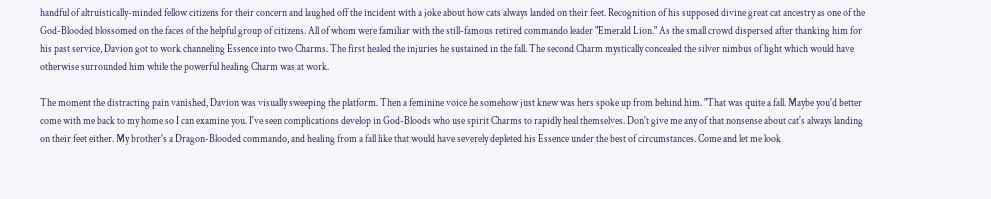handful of altruistically-minded fellow citizens for their concern and laughed off the incident with a joke about how cats always landed on their feet. Recognition of his supposed divine great cat ancestry as one of the God-Blooded blossomed on the faces of the helpful group of citizens. All of whom were familiar with the still-famous retired commando leader "Emerald Lion." As the small crowd dispersed after thanking him for his past service, Davion got to work channeling Essence into two Charms. The first healed the injuries he sustained in the fall. The second Charm mystically concealed the silver nimbus of light which would have otherwise surrounded him while the powerful healing Charm was at work.

The moment the distracting pain vanished, Davion was visually sweeping the platform. Then a feminine voice he somehow just knew was hers spoke up from behind him. "That was quite a fall. Maybe you'd better come with me back to my home so I can examine you. I've seen complications develop in God-Bloods who use spirit Charms to rapidly heal themselves. Don't give me any of that nonsense about cat's always landing on their feet either. My brother's a Dragon-Blooded commando, and healing from a fall like that would have severely depleted his Essence under the best of circumstances. Come and let me look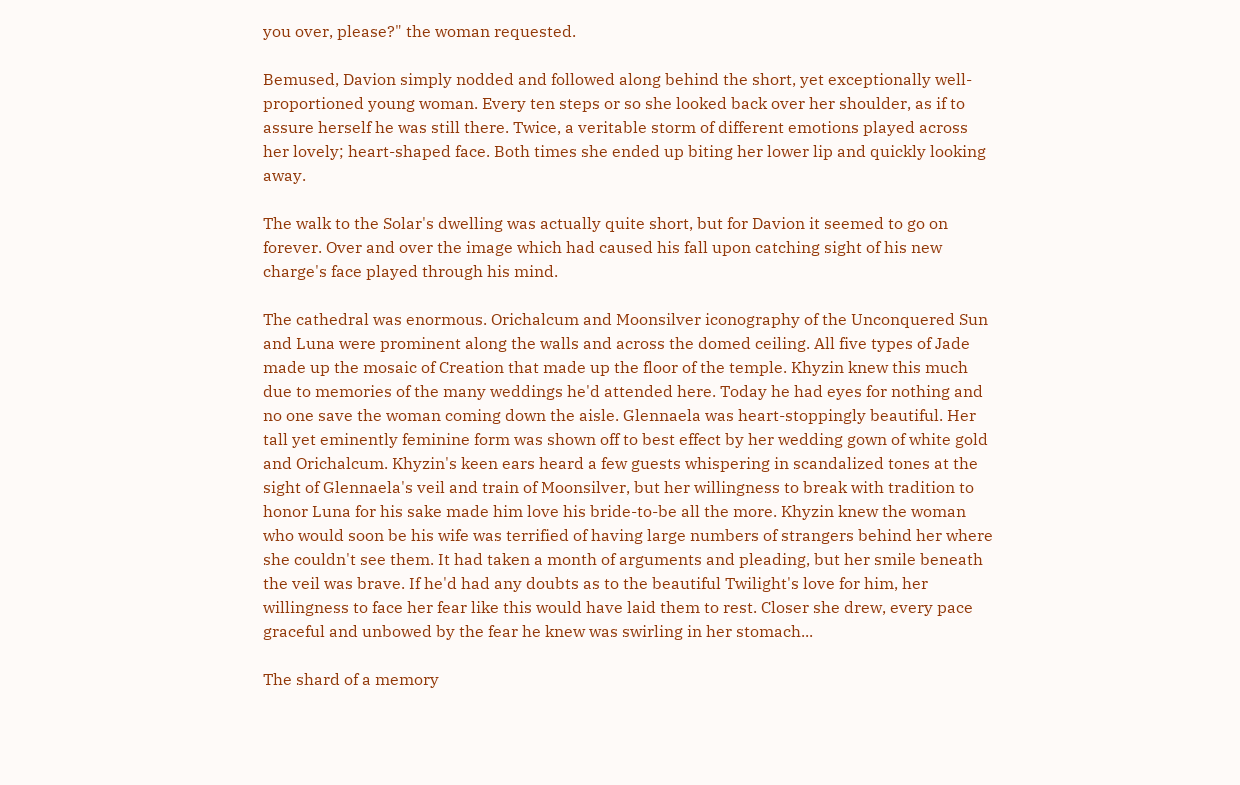you over, please?" the woman requested.

Bemused, Davion simply nodded and followed along behind the short, yet exceptionally well-proportioned young woman. Every ten steps or so she looked back over her shoulder, as if to assure herself he was still there. Twice, a veritable storm of different emotions played across her lovely; heart-shaped face. Both times she ended up biting her lower lip and quickly looking away.

The walk to the Solar's dwelling was actually quite short, but for Davion it seemed to go on forever. Over and over the image which had caused his fall upon catching sight of his new charge's face played through his mind.

The cathedral was enormous. Orichalcum and Moonsilver iconography of the Unconquered Sun and Luna were prominent along the walls and across the domed ceiling. All five types of Jade made up the mosaic of Creation that made up the floor of the temple. Khyzin knew this much due to memories of the many weddings he'd attended here. Today he had eyes for nothing and no one save the woman coming down the aisle. Glennaela was heart-stoppingly beautiful. Her tall yet eminently feminine form was shown off to best effect by her wedding gown of white gold and Orichalcum. Khyzin's keen ears heard a few guests whispering in scandalized tones at the sight of Glennaela's veil and train of Moonsilver, but her willingness to break with tradition to honor Luna for his sake made him love his bride-to-be all the more. Khyzin knew the woman who would soon be his wife was terrified of having large numbers of strangers behind her where she couldn't see them. It had taken a month of arguments and pleading, but her smile beneath the veil was brave. If he'd had any doubts as to the beautiful Twilight's love for him, her willingness to face her fear like this would have laid them to rest. Closer she drew, every pace graceful and unbowed by the fear he knew was swirling in her stomach...

The shard of a memory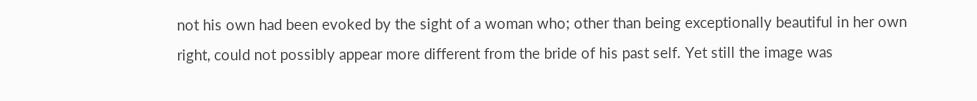not his own had been evoked by the sight of a woman who; other than being exceptionally beautiful in her own right, could not possibly appear more different from the bride of his past self. Yet still the image was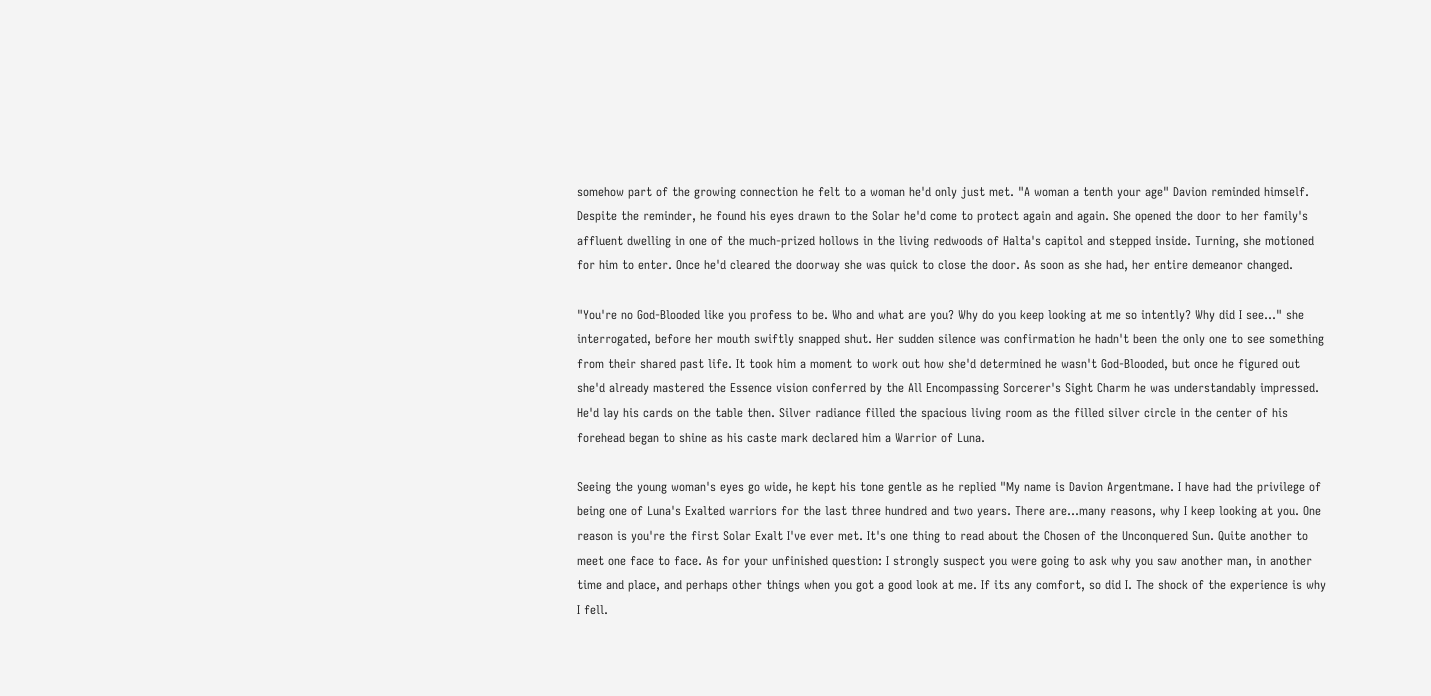somehow part of the growing connection he felt to a woman he'd only just met. "A woman a tenth your age" Davion reminded himself. Despite the reminder, he found his eyes drawn to the Solar he'd come to protect again and again. She opened the door to her family's affluent dwelling in one of the much-prized hollows in the living redwoods of Halta's capitol and stepped inside. Turning, she motioned for him to enter. Once he'd cleared the doorway she was quick to close the door. As soon as she had, her entire demeanor changed.

"You're no God-Blooded like you profess to be. Who and what are you? Why do you keep looking at me so intently? Why did I see..." she interrogated, before her mouth swiftly snapped shut. Her sudden silence was confirmation he hadn't been the only one to see something from their shared past life. It took him a moment to work out how she'd determined he wasn't God-Blooded, but once he figured out she'd already mastered the Essence vision conferred by the All Encompassing Sorcerer's Sight Charm he was understandably impressed. He'd lay his cards on the table then. Silver radiance filled the spacious living room as the filled silver circle in the center of his forehead began to shine as his caste mark declared him a Warrior of Luna.

Seeing the young woman's eyes go wide, he kept his tone gentle as he replied "My name is Davion Argentmane. I have had the privilege of being one of Luna's Exalted warriors for the last three hundred and two years. There are...many reasons, why I keep looking at you. One reason is you're the first Solar Exalt I've ever met. It's one thing to read about the Chosen of the Unconquered Sun. Quite another to meet one face to face. As for your unfinished question: I strongly suspect you were going to ask why you saw another man, in another time and place, and perhaps other things when you got a good look at me. If its any comfort, so did I. The shock of the experience is why I fell.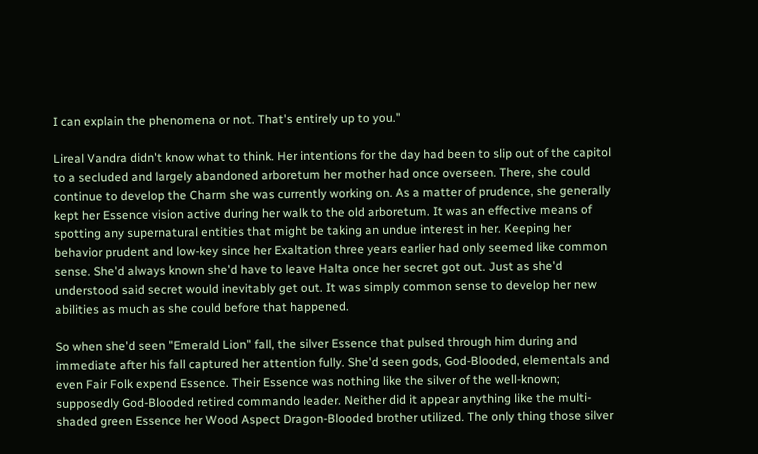I can explain the phenomena or not. That's entirely up to you."

Lireal Vandra didn't know what to think. Her intentions for the day had been to slip out of the capitol to a secluded and largely abandoned arboretum her mother had once overseen. There, she could continue to develop the Charm she was currently working on. As a matter of prudence, she generally kept her Essence vision active during her walk to the old arboretum. It was an effective means of spotting any supernatural entities that might be taking an undue interest in her. Keeping her behavior prudent and low-key since her Exaltation three years earlier had only seemed like common sense. She'd always known she'd have to leave Halta once her secret got out. Just as she'd understood said secret would inevitably get out. It was simply common sense to develop her new abilities as much as she could before that happened.

So when she'd seen "Emerald Lion" fall, the silver Essence that pulsed through him during and immediate after his fall captured her attention fully. She'd seen gods, God-Blooded, elementals and even Fair Folk expend Essence. Their Essence was nothing like the silver of the well-known; supposedly God-Blooded retired commando leader. Neither did it appear anything like the multi-shaded green Essence her Wood Aspect Dragon-Blooded brother utilized. The only thing those silver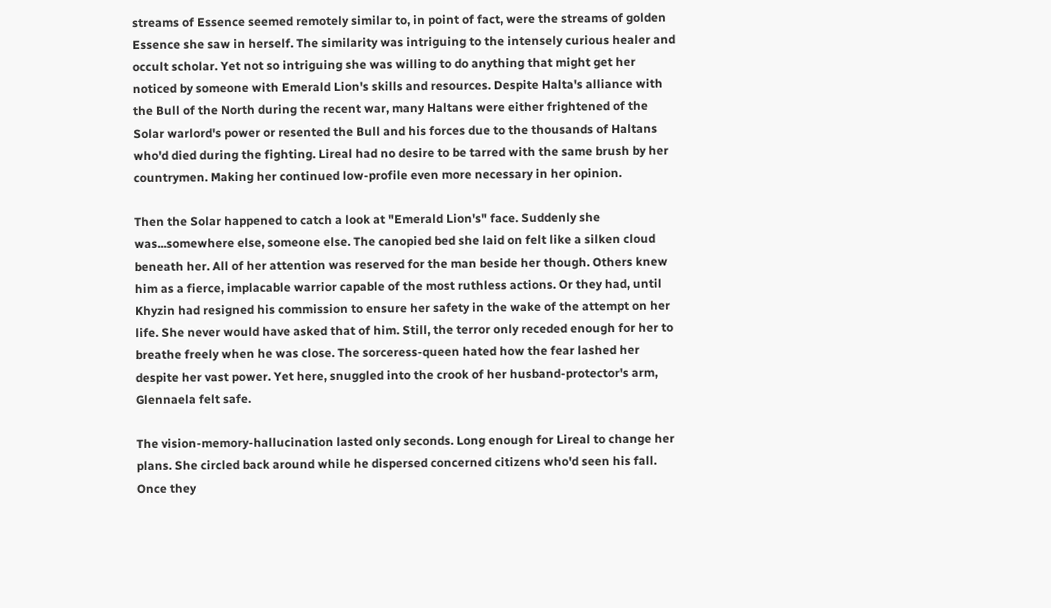streams of Essence seemed remotely similar to, in point of fact, were the streams of golden Essence she saw in herself. The similarity was intriguing to the intensely curious healer and occult scholar. Yet not so intriguing she was willing to do anything that might get her noticed by someone with Emerald Lion's skills and resources. Despite Halta's alliance with the Bull of the North during the recent war, many Haltans were either frightened of the Solar warlord's power or resented the Bull and his forces due to the thousands of Haltans who'd died during the fighting. Lireal had no desire to be tarred with the same brush by her countrymen. Making her continued low-profile even more necessary in her opinion.

Then the Solar happened to catch a look at "Emerald Lion's" face. Suddenly she was...somewhere else, someone else. The canopied bed she laid on felt like a silken cloud beneath her. All of her attention was reserved for the man beside her though. Others knew him as a fierce, implacable warrior capable of the most ruthless actions. Or they had, until Khyzin had resigned his commission to ensure her safety in the wake of the attempt on her life. She never would have asked that of him. Still, the terror only receded enough for her to breathe freely when he was close. The sorceress-queen hated how the fear lashed her despite her vast power. Yet here, snuggled into the crook of her husband-protector's arm, Glennaela felt safe.

The vision-memory-hallucination lasted only seconds. Long enough for Lireal to change her plans. She circled back around while he dispersed concerned citizens who'd seen his fall. Once they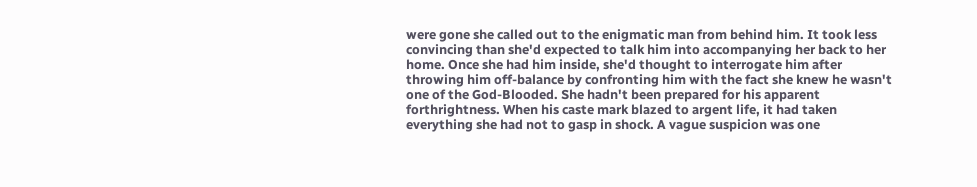were gone she called out to the enigmatic man from behind him. It took less convincing than she'd expected to talk him into accompanying her back to her home. Once she had him inside, she'd thought to interrogate him after throwing him off-balance by confronting him with the fact she knew he wasn't one of the God-Blooded. She hadn't been prepared for his apparent forthrightness. When his caste mark blazed to argent life, it had taken everything she had not to gasp in shock. A vague suspicion was one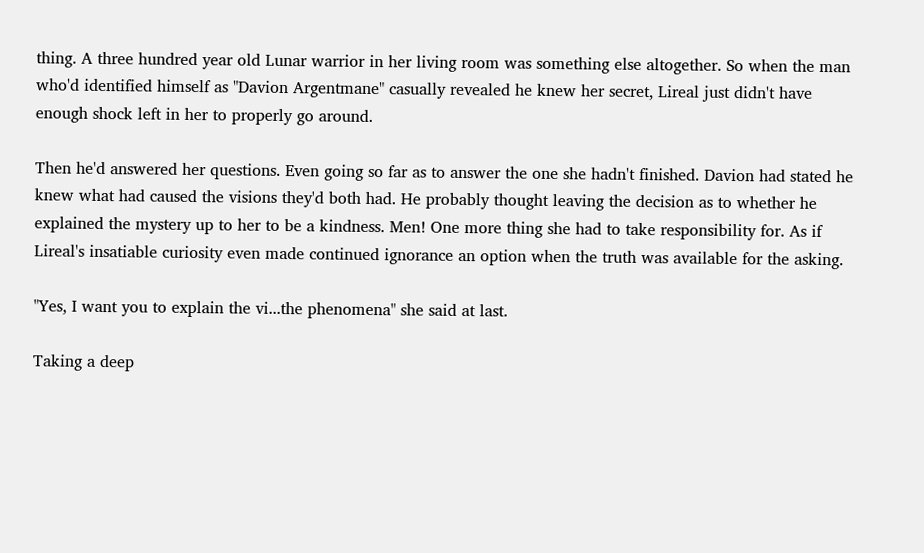thing. A three hundred year old Lunar warrior in her living room was something else altogether. So when the man who'd identified himself as "Davion Argentmane" casually revealed he knew her secret, Lireal just didn't have enough shock left in her to properly go around.

Then he'd answered her questions. Even going so far as to answer the one she hadn't finished. Davion had stated he knew what had caused the visions they'd both had. He probably thought leaving the decision as to whether he explained the mystery up to her to be a kindness. Men! One more thing she had to take responsibility for. As if Lireal's insatiable curiosity even made continued ignorance an option when the truth was available for the asking.

"Yes, I want you to explain the vi...the phenomena" she said at last.

Taking a deep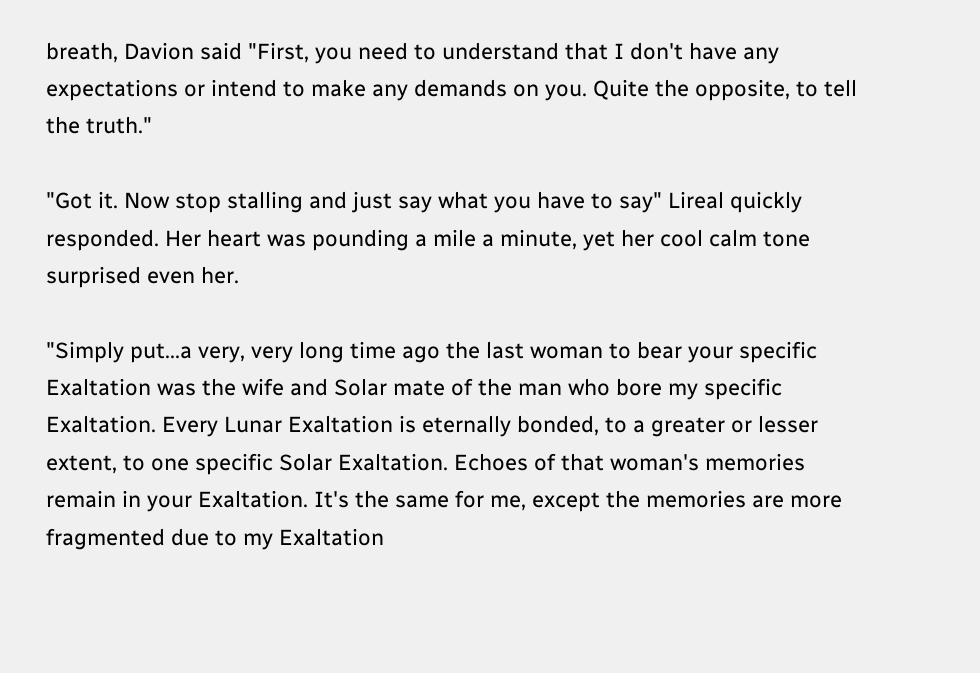breath, Davion said "First, you need to understand that I don't have any expectations or intend to make any demands on you. Quite the opposite, to tell the truth."

"Got it. Now stop stalling and just say what you have to say" Lireal quickly responded. Her heart was pounding a mile a minute, yet her cool calm tone surprised even her.

"Simply put...a very, very long time ago the last woman to bear your specific Exaltation was the wife and Solar mate of the man who bore my specific Exaltation. Every Lunar Exaltation is eternally bonded, to a greater or lesser extent, to one specific Solar Exaltation. Echoes of that woman's memories remain in your Exaltation. It's the same for me, except the memories are more fragmented due to my Exaltation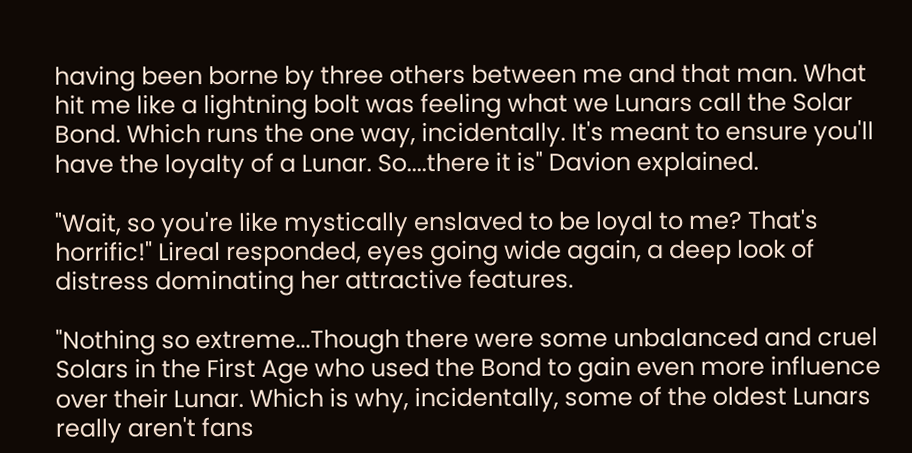having been borne by three others between me and that man. What hit me like a lightning bolt was feeling what we Lunars call the Solar Bond. Which runs the one way, incidentally. It's meant to ensure you'll have the loyalty of a Lunar. So....there it is" Davion explained.

"Wait, so you're like mystically enslaved to be loyal to me? That's horrific!" Lireal responded, eyes going wide again, a deep look of distress dominating her attractive features.

"Nothing so extreme...Though there were some unbalanced and cruel Solars in the First Age who used the Bond to gain even more influence over their Lunar. Which is why, incidentally, some of the oldest Lunars really aren't fans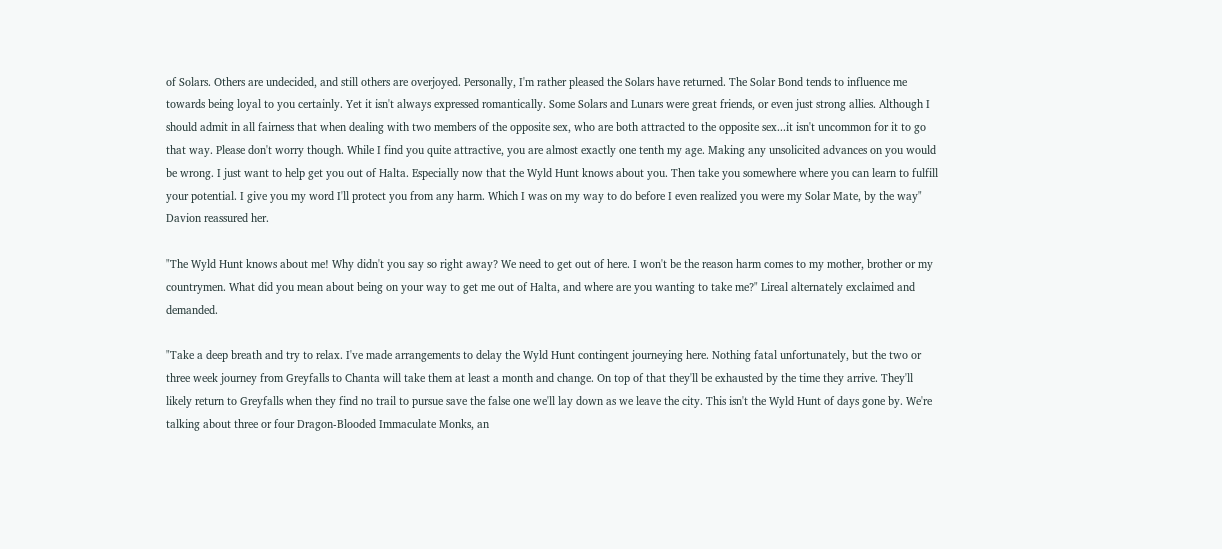of Solars. Others are undecided, and still others are overjoyed. Personally, I'm rather pleased the Solars have returned. The Solar Bond tends to influence me towards being loyal to you certainly. Yet it isn't always expressed romantically. Some Solars and Lunars were great friends, or even just strong allies. Although I should admit in all fairness that when dealing with two members of the opposite sex, who are both attracted to the opposite sex...it isn't uncommon for it to go that way. Please don't worry though. While I find you quite attractive, you are almost exactly one tenth my age. Making any unsolicited advances on you would be wrong. I just want to help get you out of Halta. Especially now that the Wyld Hunt knows about you. Then take you somewhere where you can learn to fulfill your potential. I give you my word I'll protect you from any harm. Which I was on my way to do before I even realized you were my Solar Mate, by the way" Davion reassured her.

"The Wyld Hunt knows about me! Why didn't you say so right away? We need to get out of here. I won't be the reason harm comes to my mother, brother or my countrymen. What did you mean about being on your way to get me out of Halta, and where are you wanting to take me?" Lireal alternately exclaimed and demanded.

"Take a deep breath and try to relax. I've made arrangements to delay the Wyld Hunt contingent journeying here. Nothing fatal unfortunately, but the two or three week journey from Greyfalls to Chanta will take them at least a month and change. On top of that they'll be exhausted by the time they arrive. They'll likely return to Greyfalls when they find no trail to pursue save the false one we'll lay down as we leave the city. This isn't the Wyld Hunt of days gone by. We're talking about three or four Dragon-Blooded Immaculate Monks, an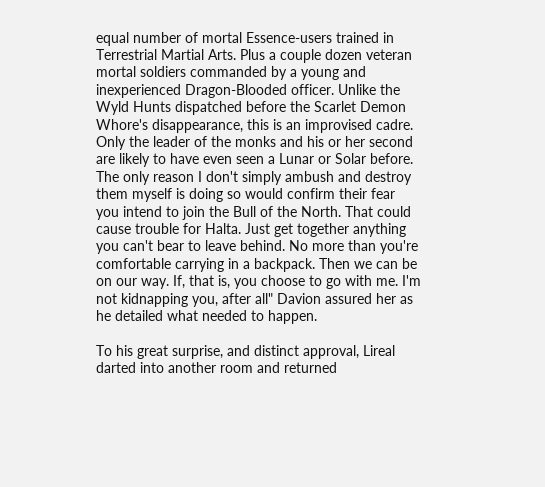equal number of mortal Essence-users trained in Terrestrial Martial Arts. Plus a couple dozen veteran mortal soldiers commanded by a young and inexperienced Dragon-Blooded officer. Unlike the Wyld Hunts dispatched before the Scarlet Demon Whore's disappearance, this is an improvised cadre. Only the leader of the monks and his or her second are likely to have even seen a Lunar or Solar before. The only reason I don't simply ambush and destroy them myself is doing so would confirm their fear you intend to join the Bull of the North. That could cause trouble for Halta. Just get together anything you can't bear to leave behind. No more than you're comfortable carrying in a backpack. Then we can be on our way. If, that is, you choose to go with me. I'm not kidnapping you, after all" Davion assured her as he detailed what needed to happen.

To his great surprise, and distinct approval, Lireal darted into another room and returned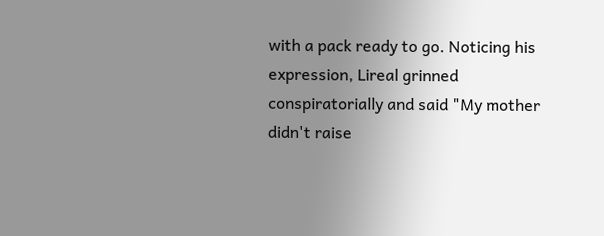with a pack ready to go. Noticing his expression, Lireal grinned conspiratorially and said "My mother didn't raise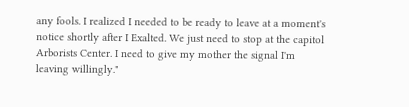any fools. I realized I needed to be ready to leave at a moment's notice shortly after I Exalted. We just need to stop at the capitol Arborists Center. I need to give my mother the signal I'm leaving willingly."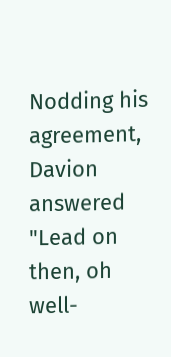Nodding his agreement, Davion answered "Lead on then, oh well-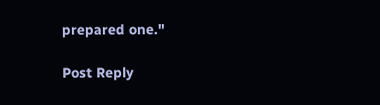prepared one."

Post Reply